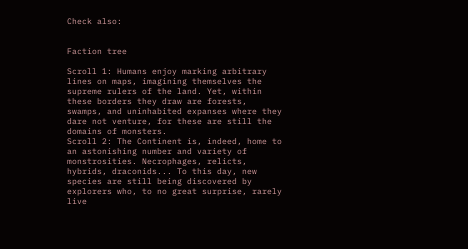Check also:


Faction tree

Scroll 1: Humans enjoy marking arbitrary lines on maps, imagining themselves the supreme rulers of the land. Yet, within these borders they draw are forests, swamps, and uninhabited expanses where they dare not venture, for these are still the domains of monsters.
Scroll 2: The Continent is, indeed, home to an astonishing number and variety of monstrosities. Necrophages, relicts, hybrids, draconids... To this day, new species are still being discovered by explorers who, to no great surprise, rarely live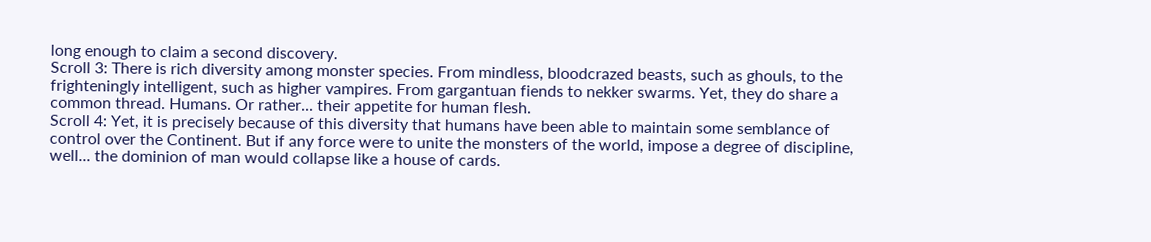long enough to claim a second discovery.
Scroll 3: There is rich diversity among monster species. From mindless, bloodcrazed beasts, such as ghouls, to the frighteningly intelligent, such as higher vampires. From gargantuan fiends to nekker swarms. Yet, they do share a common thread. Humans. Or rather... their appetite for human flesh.
Scroll 4: Yet, it is precisely because of this diversity that humans have been able to maintain some semblance of control over the Continent. But if any force were to unite the monsters of the world, impose a degree of discipline, well... the dominion of man would collapse like a house of cards.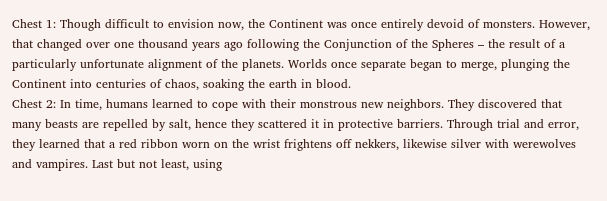Chest 1: Though difficult to envision now, the Continent was once entirely devoid of monsters. However, that changed over one thousand years ago following the Conjunction of the Spheres – the result of a particularly unfortunate alignment of the planets. Worlds once separate began to merge, plunging the Continent into centuries of chaos, soaking the earth in blood.
Chest 2: In time, humans learned to cope with their monstrous new neighbors. They discovered that many beasts are repelled by salt, hence they scattered it in protective barriers. Through trial and error, they learned that a red ribbon worn on the wrist frightens off nekkers, likewise silver with werewolves and vampires. Last but not least, using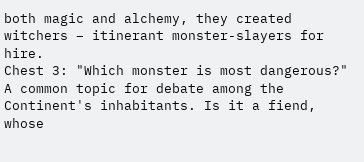both magic and alchemy, they created witchers – itinerant monster-slayers for hire.
Chest 3: "Which monster is most dangerous?" A common topic for debate among the Continent's inhabitants. Is it a fiend, whose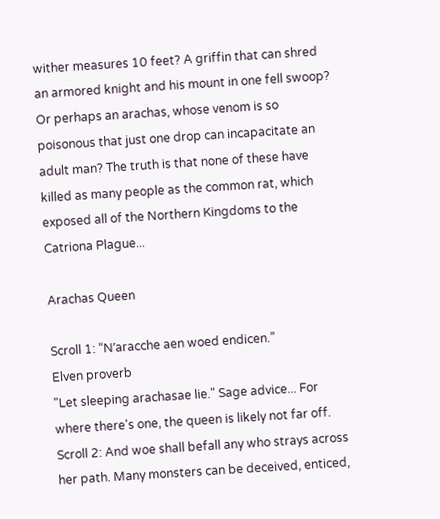wither measures 10 feet? A griffin that can shred an armored knight and his mount in one fell swoop? Or perhaps an arachas, whose venom is so poisonous that just one drop can incapacitate an adult man? The truth is that none of these have killed as many people as the common rat, which exposed all of the Northern Kingdoms to the Catriona Plague...

Arachas Queen

Scroll 1: “Nʼaracche aen woed endicen.”
Elven proverb
"Let sleeping arachasae lie." Sage advice... For where there's one, the queen is likely not far off.
Scroll 2: And woe shall befall any who strays across her path. Many monsters can be deceived, enticed,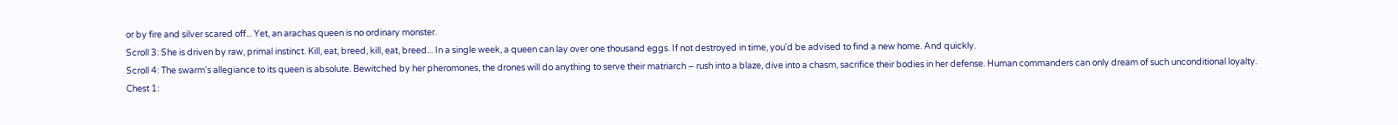or by fire and silver scared off... Yet, an arachas queen is no ordinary monster.
Scroll 3: She is driven by raw, primal instinct. Kill, eat, breed, kill, eat, breed... In a single week, a queen can lay over one thousand eggs. If not destroyed in time, you'd be advised to find a new home. And quickly.
Scroll 4: The swarm's allegiance to its queen is absolute. Bewitched by her pheromones, the drones will do anything to serve their matriarch – rush into a blaze, dive into a chasm, sacrifice their bodies in her defense. Human commanders can only dream of such unconditional loyalty.
Chest 1: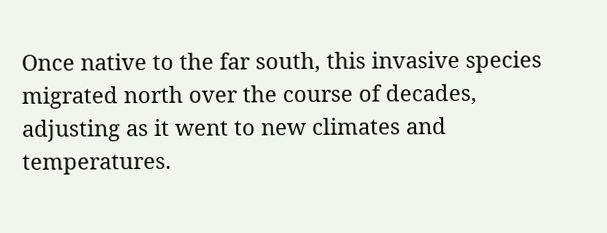Once native to the far south, this invasive species migrated north over the course of decades, adjusting as it went to new climates and temperatures.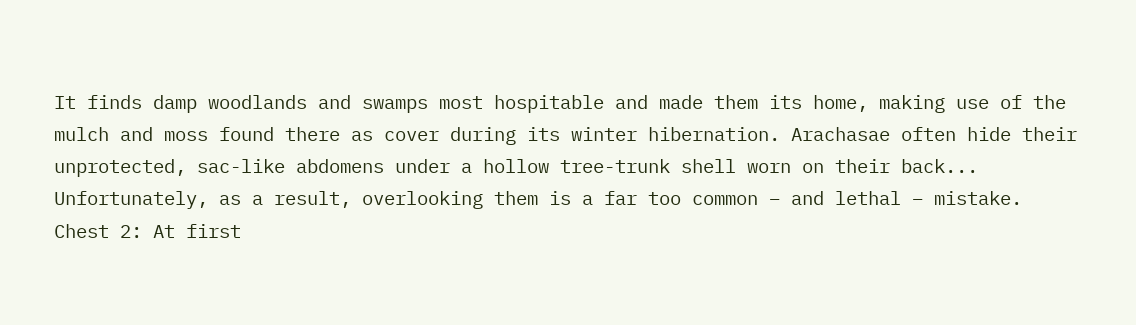It finds damp woodlands and swamps most hospitable and made them its home, making use of the mulch and moss found there as cover during its winter hibernation. Arachasae often hide their unprotected, sac-like abdomens under a hollow tree-trunk shell worn on their back... Unfortunately, as a result, overlooking them is a far too common – and lethal – mistake.
Chest 2: At first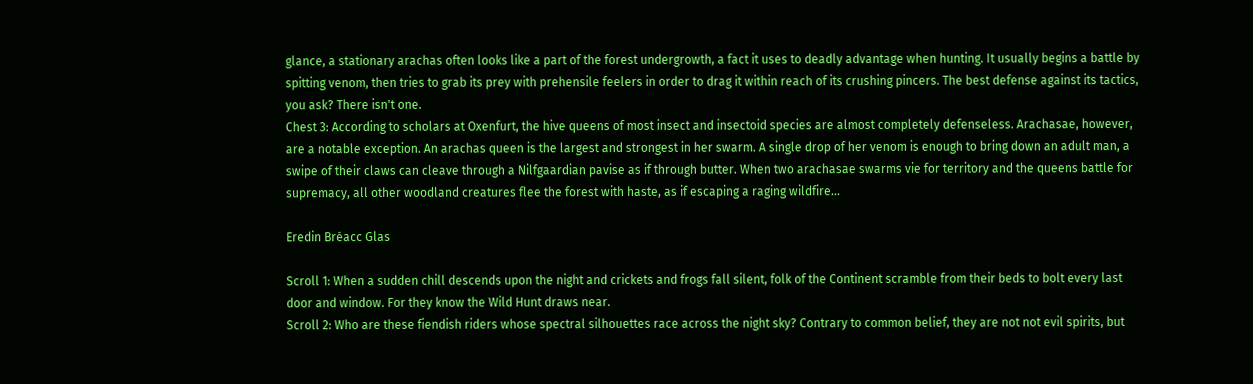glance, a stationary arachas often looks like a part of the forest undergrowth, a fact it uses to deadly advantage when hunting. It usually begins a battle by spitting venom, then tries to grab its prey with prehensile feelers in order to drag it within reach of its crushing pincers. The best defense against its tactics, you ask? There isn't one.
Chest 3: According to scholars at Oxenfurt, the hive queens of most insect and insectoid species are almost completely defenseless. Arachasae, however, are a notable exception. An arachas queen is the largest and strongest in her swarm. A single drop of her venom is enough to bring down an adult man, a swipe of their claws can cleave through a Nilfgaardian pavise as if through butter. When two arachasae swarms vie for territory and the queens battle for supremacy, all other woodland creatures flee the forest with haste, as if escaping a raging wildfire...

Eredin Bréacc Glas

Scroll 1: When a sudden chill descends upon the night and crickets and frogs fall silent, folk of the Continent scramble from their beds to bolt every last door and window. For they know the Wild Hunt draws near.
Scroll 2: Who are these fiendish riders whose spectral silhouettes race across the night sky? Contrary to common belief, they are not not evil spirits, but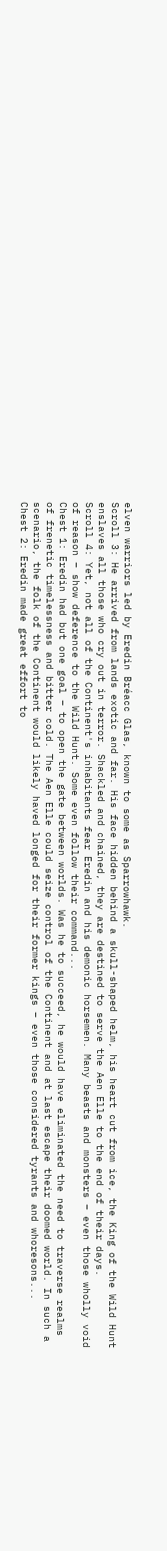elven warriors led by Eredin Bréacc Glas, known to some as Sparrowhawk.
Scroll 3: He arrived from lands exotic and far. His face hidden behind a skull-shaped helm, his heart cut from ice, the King of the Wild Hunt enslaves all those who cry out in terror. Shackled and chained, they are destined to serve the Aen Elle to the end of their days.
Scroll 4: Yet, not all of the Continent's inhabitants fear Eredin and his demonic horsemen. Many beasts and monsters – even those wholly void of reason – show deference to the Wild Hunt. Some even follow their command...
Chest 1: Eredin had but one goal – to open the gate between worlds. Was he to succeed, he would have eliminated the need to traverse realms of frenetic timelessness and bitter cold. The Aen Elle could seize control of the Continent and at last escape their doomed world. In such a scenario, the folk of the Continent would likely haved longed for their former kings – even those considered tyrants and whoresons...
Chest 2: Eredin made great effort to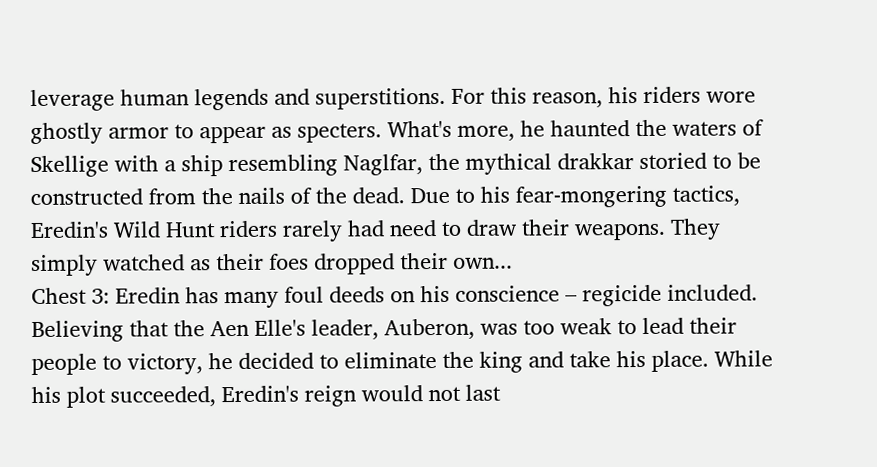leverage human legends and superstitions. For this reason, his riders wore ghostly armor to appear as specters. What's more, he haunted the waters of Skellige with a ship resembling Naglfar, the mythical drakkar storied to be constructed from the nails of the dead. Due to his fear-mongering tactics, Eredin's Wild Hunt riders rarely had need to draw their weapons. They simply watched as their foes dropped their own...
Chest 3: Eredin has many foul deeds on his conscience – regicide included. Believing that the Aen Elle's leader, Auberon, was too weak to lead their people to victory, he decided to eliminate the king and take his place. While his plot succeeded, Eredin's reign would not last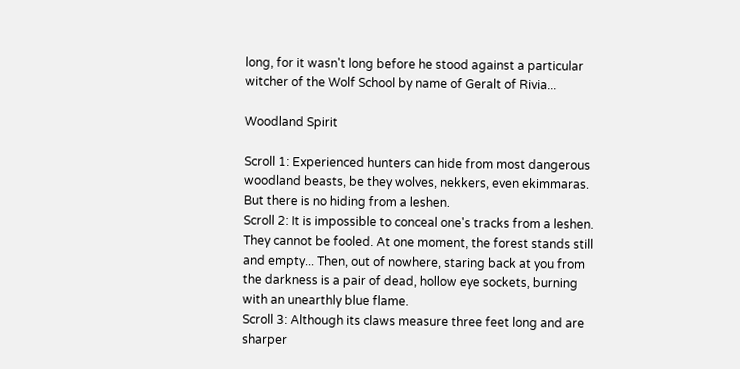long, for it wasn't long before he stood against a particular witcher of the Wolf School by name of Geralt of Rivia...

Woodland Spirit

Scroll 1: Experienced hunters can hide from most dangerous woodland beasts, be they wolves, nekkers, even ekimmaras. But there is no hiding from a leshen.
Scroll 2: It is impossible to conceal one's tracks from a leshen. They cannot be fooled. At one moment, the forest stands still and empty... Then, out of nowhere, staring back at you from the darkness is a pair of dead, hollow eye sockets, burning with an unearthly blue flame.
Scroll 3: Although its claws measure three feet long and are sharper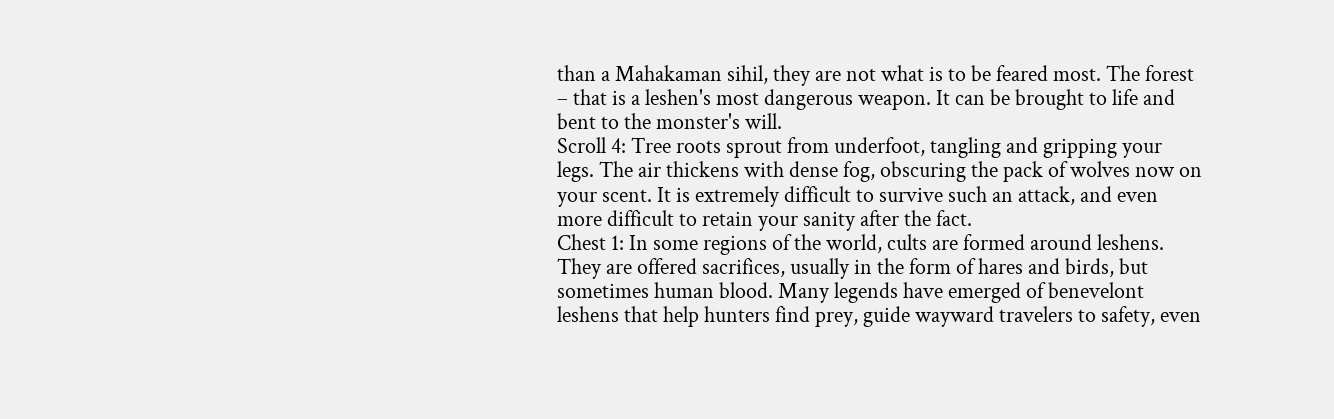than a Mahakaman sihil, they are not what is to be feared most. The forest – that is a leshen's most dangerous weapon. It can be brought to life and bent to the monster's will.
Scroll 4: Tree roots sprout from underfoot, tangling and gripping your legs. The air thickens with dense fog, obscuring the pack of wolves now on your scent. It is extremely difficult to survive such an attack, and even more difficult to retain your sanity after the fact.
Chest 1: In some regions of the world, cults are formed around leshens. They are offered sacrifices, usually in the form of hares and birds, but sometimes human blood. Many legends have emerged of benevelont leshens that help hunters find prey, guide wayward travelers to safety, even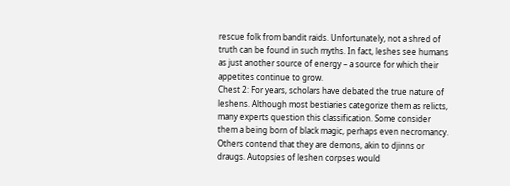rescue folk from bandit raids. Unfortunately, not a shred of truth can be found in such myths. In fact, leshes see humans as just another source of energy – a source for which their appetites continue to grow.
Chest 2: For years, scholars have debated the true nature of leshens. Although most bestiaries categorize them as relicts, many experts question this classification. Some consider them a being born of black magic, perhaps even necromancy. Others contend that they are demons, akin to djinns or draugs. Autopsies of leshen corpses would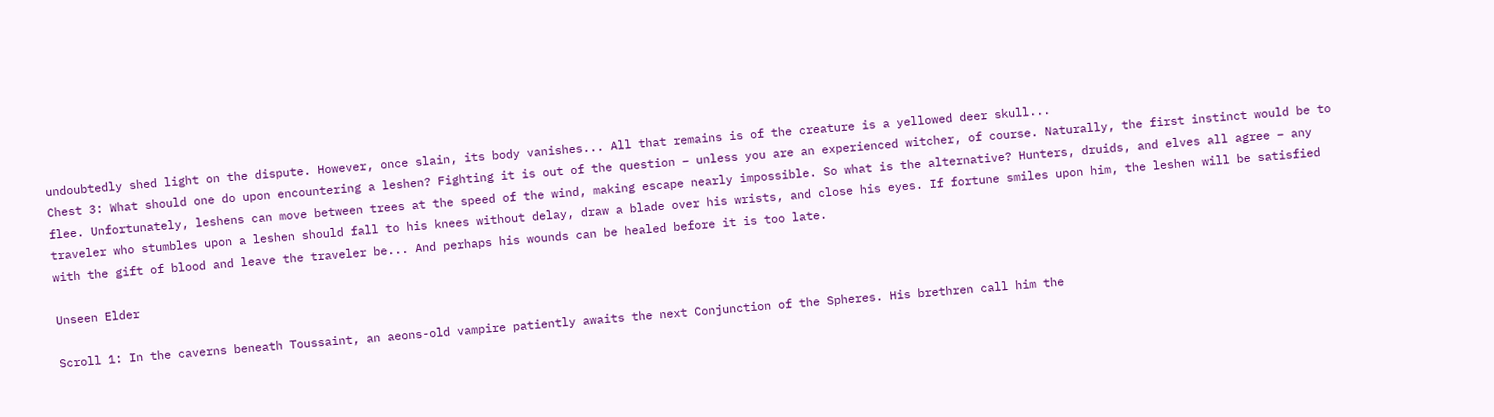undoubtedly shed light on the dispute. However, once slain, its body vanishes... All that remains is of the creature is a yellowed deer skull...
Chest 3: What should one do upon encountering a leshen? Fighting it is out of the question – unless you are an experienced witcher, of course. Naturally, the first instinct would be to flee. Unfortunately, leshens can move between trees at the speed of the wind, making escape nearly impossible. So what is the alternative? Hunters, druids, and elves all agree – any traveler who stumbles upon a leshen should fall to his knees without delay, draw a blade over his wrists, and close his eyes. If fortune smiles upon him, the leshen will be satisfied with the gift of blood and leave the traveler be... And perhaps his wounds can be healed before it is too late.

Unseen Elder

Scroll 1: In the caverns beneath Toussaint, an aeons-old vampire patiently awaits the next Conjunction of the Spheres. His brethren call him the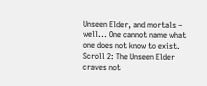Unseen Elder, and mortals – well... One cannot name what one does not know to exist.
Scroll 2: The Unseen Elder craves not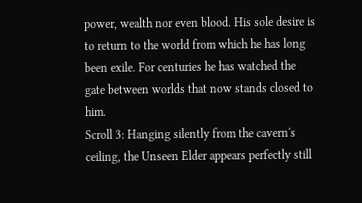power, wealth nor even blood. His sole desire is to return to the world from which he has long been exile. For centuries he has watched the gate between worlds that now stands closed to him.
Scroll 3: Hanging silently from the cavern's ceiling, the Unseen Elder appears perfectly still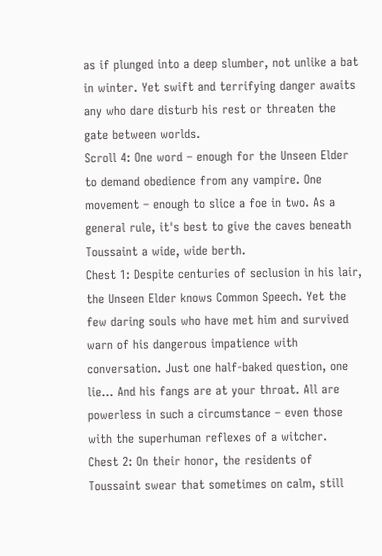as if plunged into a deep slumber, not unlike a bat in winter. Yet swift and terrifying danger awaits any who dare disturb his rest or threaten the gate between worlds.
Scroll 4: One word – enough for the Unseen Elder to demand obedience from any vampire. One movement – enough to slice a foe in two. As a general rule, it's best to give the caves beneath Toussaint a wide, wide berth.
Chest 1: Despite centuries of seclusion in his lair, the Unseen Elder knows Common Speech. Yet the few daring souls who have met him and survived warn of his dangerous impatience with conversation. Just one half-baked question, one lie... And his fangs are at your throat. All are powerless in such a circumstance – even those with the superhuman reflexes of a witcher.
Chest 2: On their honor, the residents of Toussaint swear that sometimes on calm, still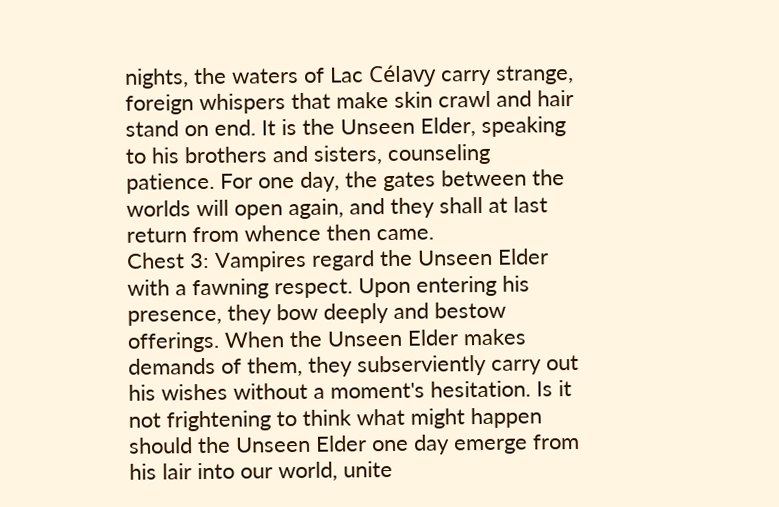nights, the waters of Lac Célavy carry strange, foreign whispers that make skin crawl and hair stand on end. It is the Unseen Elder, speaking to his brothers and sisters, counseling patience. For one day, the gates between the worlds will open again, and they shall at last return from whence then came.
Chest 3: Vampires regard the Unseen Elder with a fawning respect. Upon entering his presence, they bow deeply and bestow offerings. When the Unseen Elder makes demands of them, they subserviently carry out his wishes without a moment's hesitation. Is it not frightening to think what might happen should the Unseen Elder one day emerge from his lair into our world, unite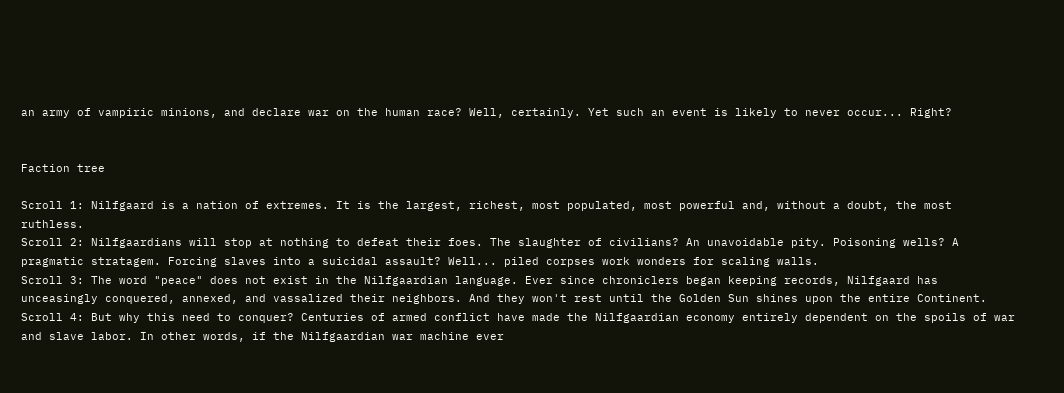an army of vampiric minions, and declare war on the human race? Well, certainly. Yet such an event is likely to never occur... Right?


Faction tree

Scroll 1: Nilfgaard is a nation of extremes. It is the largest, richest, most populated, most powerful and, without a doubt, the most ruthless.
Scroll 2: Nilfgaardians will stop at nothing to defeat their foes. The slaughter of civilians? An unavoidable pity. Poisoning wells? A pragmatic stratagem. Forcing slaves into a suicidal assault? Well... piled corpses work wonders for scaling walls.
Scroll 3: The word "peace" does not exist in the Nilfgaardian language. Ever since chroniclers began keeping records, Nilfgaard has unceasingly conquered, annexed, and vassalized their neighbors. And they won't rest until the Golden Sun shines upon the entire Continent.
Scroll 4: But why this need to conquer? Centuries of armed conflict have made the Nilfgaardian economy entirely dependent on the spoils of war and slave labor. In other words, if the Nilfgaardian war machine ever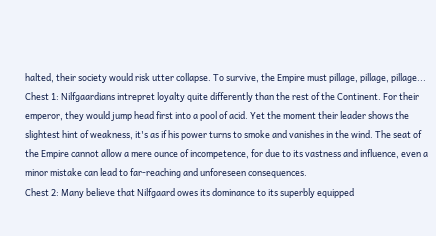halted, their society would risk utter collapse. To survive, the Empire must pillage, pillage, pillage...
Chest 1: Nilfgaardians intrepret loyalty quite differently than the rest of the Continent. For their emperor, they would jump head first into a pool of acid. Yet the moment their leader shows the slightest hint of weakness, it's as if his power turns to smoke and vanishes in the wind. The seat of the Empire cannot allow a mere ounce of incompetence, for due to its vastness and influence, even a minor mistake can lead to far-reaching and unforeseen consequences.
Chest 2: Many believe that Nilfgaard owes its dominance to its superbly equipped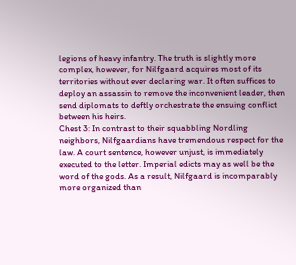legions of heavy infantry. The truth is slightly more complex, however, for Nilfgaard acquires most of its territories without ever declaring war. It often suffices to deploy an assassin to remove the inconvenient leader, then send diplomats to deftly orchestrate the ensuing conflict between his heirs.
Chest 3: In contrast to their squabbling Nordling neighbors, Nilfgaardians have tremendous respect for the law. A court sentence, however unjust, is immediately executed to the letter. Imperial edicts may as well be the word of the gods. As a result, Nilfgaard is incomparably more organized than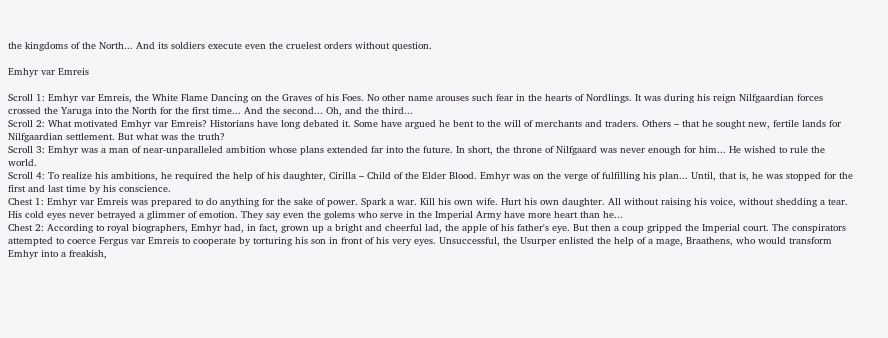the kingdoms of the North... And its soldiers execute even the cruelest orders without question.

Emhyr var Emreis

Scroll 1: Emhyr var Emreis, the White Flame Dancing on the Graves of his Foes. No other name arouses such fear in the hearts of Nordlings. It was during his reign Nilfgaardian forces crossed the Yaruga into the North for the first time... And the second... Oh, and the third...
Scroll 2: What motivated Emhyr var Emreis? Historians have long debated it. Some have argued he bent to the will of merchants and traders. Others – that he sought new, fertile lands for Nilfgaardian settlement. But what was the truth?
Scroll 3: Emhyr was a man of near-unparalleled ambition whose plans extended far into the future. In short, the throne of Nilfgaard was never enough for him... He wished to rule the world.
Scroll 4: To realize his ambitions, he required the help of his daughter, Cirilla – Child of the Elder Blood. Emhyr was on the verge of fulfilling his plan... Until, that is, he was stopped for the first and last time by his conscience.
Chest 1: Emhyr var Emreis was prepared to do anything for the sake of power. Spark a war. Kill his own wife. Hurt his own daughter. All without raising his voice, without shedding a tear. His cold eyes never betrayed a glimmer of emotion. They say even the golems who serve in the Imperial Army have more heart than he...
Chest 2: According to royal biographers, Emhyr had, in fact, grown up a bright and cheerful lad, the apple of his father's eye. But then a coup gripped the Imperial court. The conspirators attempted to coerce Fergus var Emreis to cooperate by torturing his son in front of his very eyes. Unsuccessful, the Usurper enlisted the help of a mage, Braathens, who would transform Emhyr into a freakish,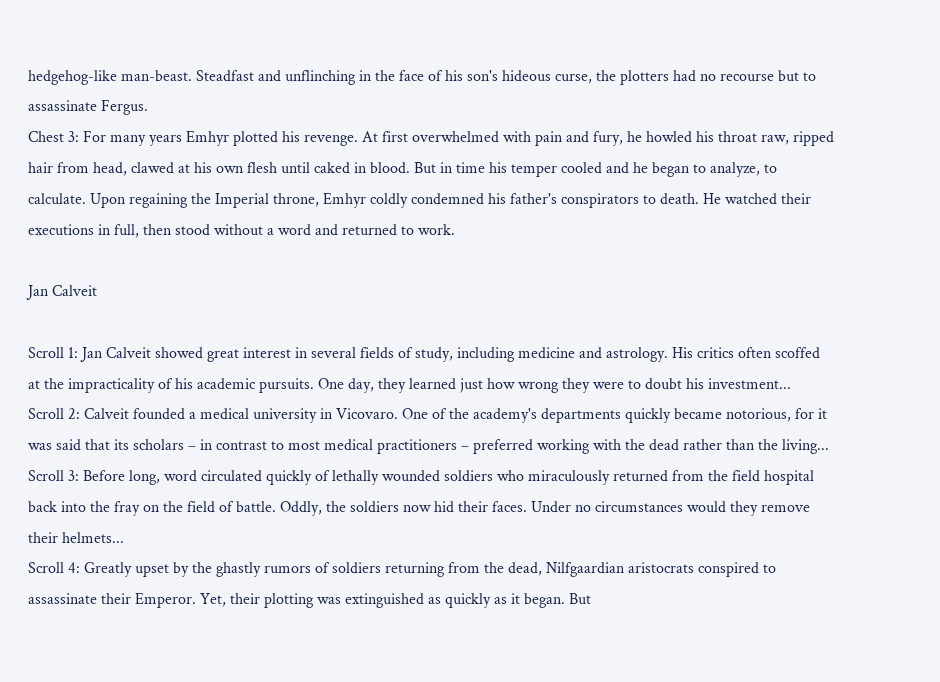hedgehog-like man-beast. Steadfast and unflinching in the face of his son's hideous curse, the plotters had no recourse but to assassinate Fergus.
Chest 3: For many years Emhyr plotted his revenge. At first overwhelmed with pain and fury, he howled his throat raw, ripped hair from head, clawed at his own flesh until caked in blood. But in time his temper cooled and he began to analyze, to calculate. Upon regaining the Imperial throne, Emhyr coldly condemned his father's conspirators to death. He watched their executions in full, then stood without a word and returned to work.

Jan Calveit

Scroll 1: Jan Calveit showed great interest in several fields of study, including medicine and astrology. His critics often scoffed at the impracticality of his academic pursuits. One day, they learned just how wrong they were to doubt his investment...
Scroll 2: Calveit founded a medical university in Vicovaro. One of the academy's departments quickly became notorious, for it was said that its scholars – in contrast to most medical practitioners – preferred working with the dead rather than the living...
Scroll 3: Before long, word circulated quickly of lethally wounded soldiers who miraculously returned from the field hospital back into the fray on the field of battle. Oddly, the soldiers now hid their faces. Under no circumstances would they remove their helmets...
Scroll 4: Greatly upset by the ghastly rumors of soldiers returning from the dead, Nilfgaardian aristocrats conspired to assassinate their Emperor. Yet, their plotting was extinguished as quickly as it began. But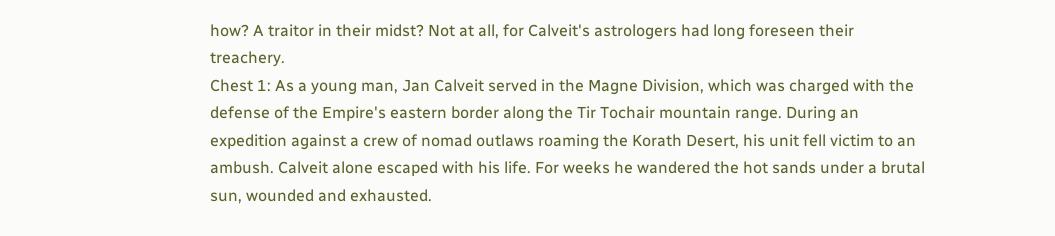how? A traitor in their midst? Not at all, for Calveit's astrologers had long foreseen their treachery.
Chest 1: As a young man, Jan Calveit served in the Magne Division, which was charged with the defense of the Empire's eastern border along the Tir Tochair mountain range. During an expedition against a crew of nomad outlaws roaming the Korath Desert, his unit fell victim to an ambush. Calveit alone escaped with his life. For weeks he wandered the hot sands under a brutal sun, wounded and exhausted.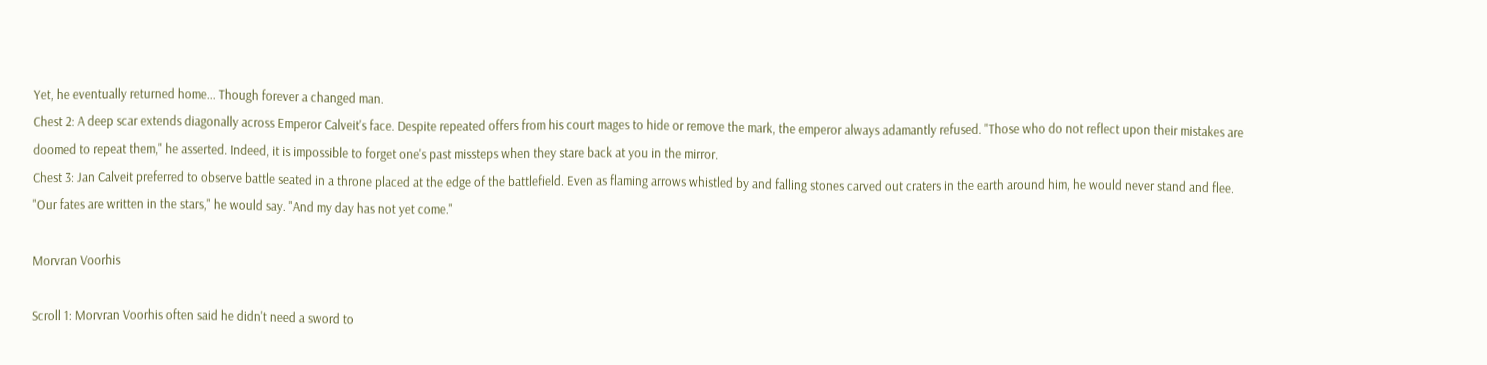Yet, he eventually returned home... Though forever a changed man.
Chest 2: A deep scar extends diagonally across Emperor Calveit's face. Despite repeated offers from his court mages to hide or remove the mark, the emperor always adamantly refused. "Those who do not reflect upon their mistakes are doomed to repeat them," he asserted. Indeed, it is impossible to forget one's past missteps when they stare back at you in the mirror.
Chest 3: Jan Calveit preferred to observe battle seated in a throne placed at the edge of the battlefield. Even as flaming arrows whistled by and falling stones carved out craters in the earth around him, he would never stand and flee. "Our fates are written in the stars," he would say. "And my day has not yet come."

Morvran Voorhis

Scroll 1: Morvran Voorhis often said he didn't need a sword to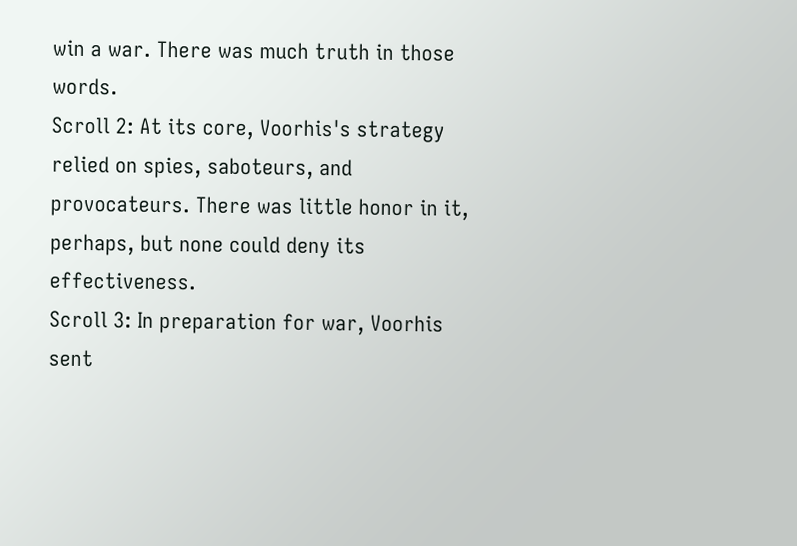win a war. There was much truth in those words.
Scroll 2: At its core, Voorhis's strategy relied on spies, saboteurs, and provocateurs. There was little honor in it, perhaps, but none could deny its effectiveness.
Scroll 3: In preparation for war, Voorhis sent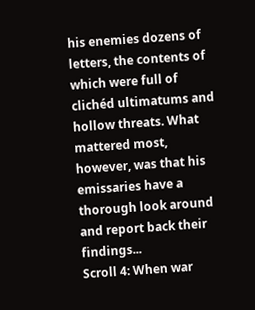his enemies dozens of letters, the contents of which were full of clichéd ultimatums and hollow threats. What mattered most, however, was that his emissaries have a thorough look around and report back their findings...
Scroll 4: When war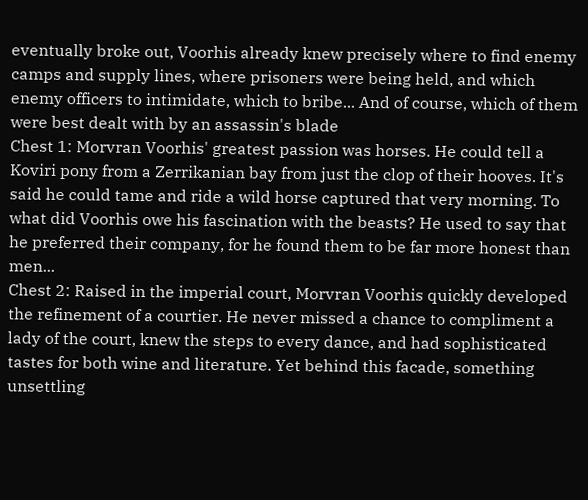eventually broke out, Voorhis already knew precisely where to find enemy camps and supply lines, where prisoners were being held, and which enemy officers to intimidate, which to bribe... And of course, which of them were best dealt with by an assassin's blade
Chest 1: Morvran Voorhis' greatest passion was horses. He could tell a Koviri pony from a Zerrikanian bay from just the clop of their hooves. It's said he could tame and ride a wild horse captured that very morning. To what did Voorhis owe his fascination with the beasts? He used to say that he preferred their company, for he found them to be far more honest than men...
Chest 2: Raised in the imperial court, Morvran Voorhis quickly developed the refinement of a courtier. He never missed a chance to compliment a lady of the court, knew the steps to every dance, and had sophisticated tastes for both wine and literature. Yet behind this facade, something unsettling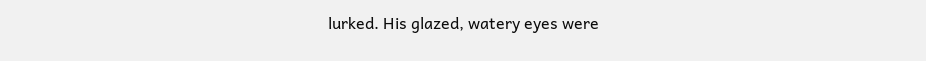lurked. His glazed, watery eyes were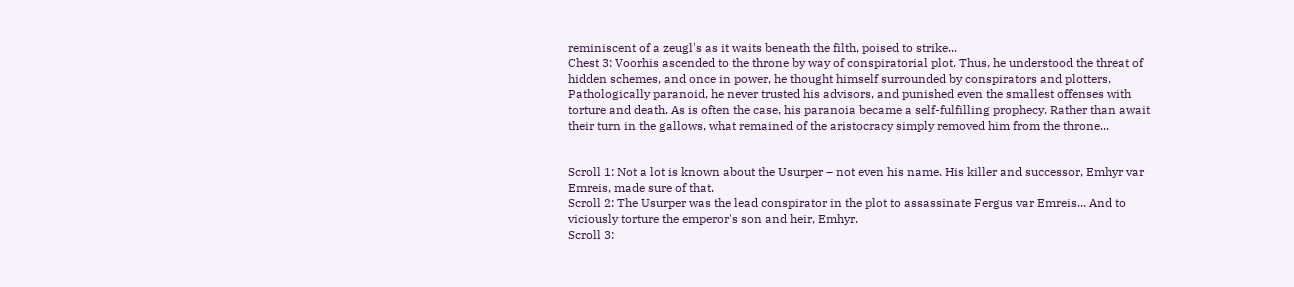reminiscent of a zeugl's as it waits beneath the filth, poised to strike...
Chest 3: Voorhis ascended to the throne by way of conspiratorial plot. Thus, he understood the threat of hidden schemes, and once in power, he thought himself surrounded by conspirators and plotters. Pathologically paranoid, he never trusted his advisors, and punished even the smallest offenses with torture and death. As is often the case, his paranoia became a self-fulfilling prophecy. Rather than await their turn in the gallows, what remained of the aristocracy simply removed him from the throne...


Scroll 1: Not a lot is known about the Usurper – not even his name. His killer and successor, Emhyr var Emreis, made sure of that.
Scroll 2: The Usurper was the lead conspirator in the plot to assassinate Fergus var Emreis... And to viciously torture the emperor's son and heir, Emhyr.
Scroll 3: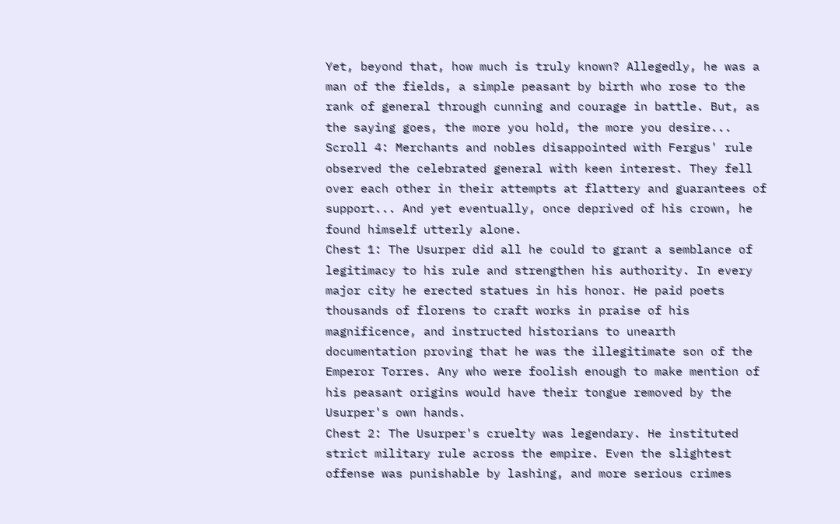Yet, beyond that, how much is truly known? Allegedly, he was a man of the fields, a simple peasant by birth who rose to the rank of general through cunning and courage in battle. But, as the saying goes, the more you hold, the more you desire...
Scroll 4: Merchants and nobles disappointed with Fergus' rule observed the celebrated general with keen interest. They fell over each other in their attempts at flattery and guarantees of support... And yet eventually, once deprived of his crown, he found himself utterly alone.
Chest 1: The Usurper did all he could to grant a semblance of legitimacy to his rule and strengthen his authority. In every major city he erected statues in his honor. He paid poets thousands of florens to craft works in praise of his magnificence, and instructed historians to unearth documentation proving that he was the illegitimate son of the Emperor Torres. Any who were foolish enough to make mention of his peasant origins would have their tongue removed by the Usurper's own hands.
Chest 2: The Usurper's cruelty was legendary. He instituted strict military rule across the empire. Even the slightest offense was punishable by lashing, and more serious crimes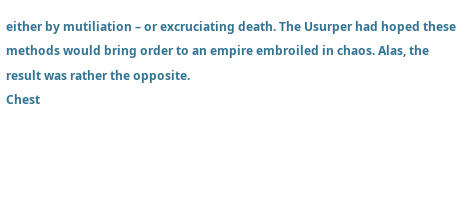either by mutiliation – or excruciating death. The Usurper had hoped these methods would bring order to an empire embroiled in chaos. Alas, the result was rather the opposite.
Chest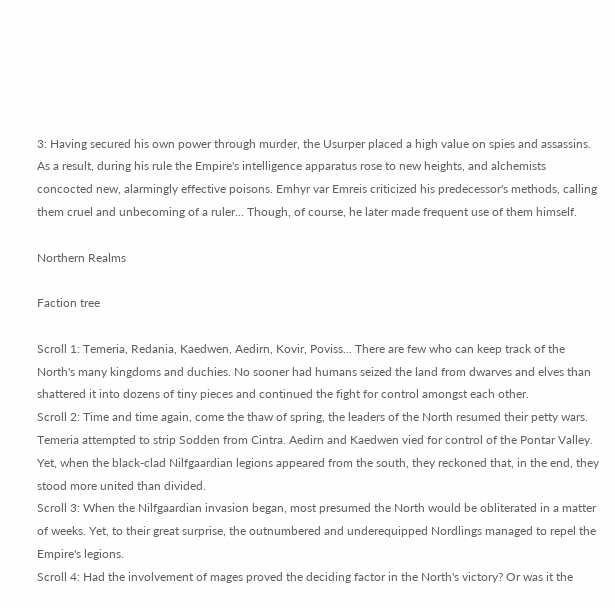3: Having secured his own power through murder, the Usurper placed a high value on spies and assassins. As a result, during his rule the Empire's intelligence apparatus rose to new heights, and alchemists concocted new, alarmingly effective poisons. Emhyr var Emreis criticized his predecessor's methods, calling them cruel and unbecoming of a ruler... Though, of course, he later made frequent use of them himself.

Northern Realms

Faction tree

Scroll 1: Temeria, Redania, Kaedwen, Aedirn, Kovir, Poviss... There are few who can keep track of the North's many kingdoms and duchies. No sooner had humans seized the land from dwarves and elves than shattered it into dozens of tiny pieces and continued the fight for control amongst each other.
Scroll 2: Time and time again, come the thaw of spring, the leaders of the North resumed their petty wars. Temeria attempted to strip Sodden from Cintra. Aedirn and Kaedwen vied for control of the Pontar Valley. Yet, when the black-clad Nilfgaardian legions appeared from the south, they reckoned that, in the end, they stood more united than divided.
Scroll 3: When the Nilfgaardian invasion began, most presumed the North would be obliterated in a matter of weeks. Yet, to their great surprise, the outnumbered and underequipped Nordlings managed to repel the Empire's legions.
Scroll 4: Had the involvement of mages proved the deciding factor in the North's victory? Or was it the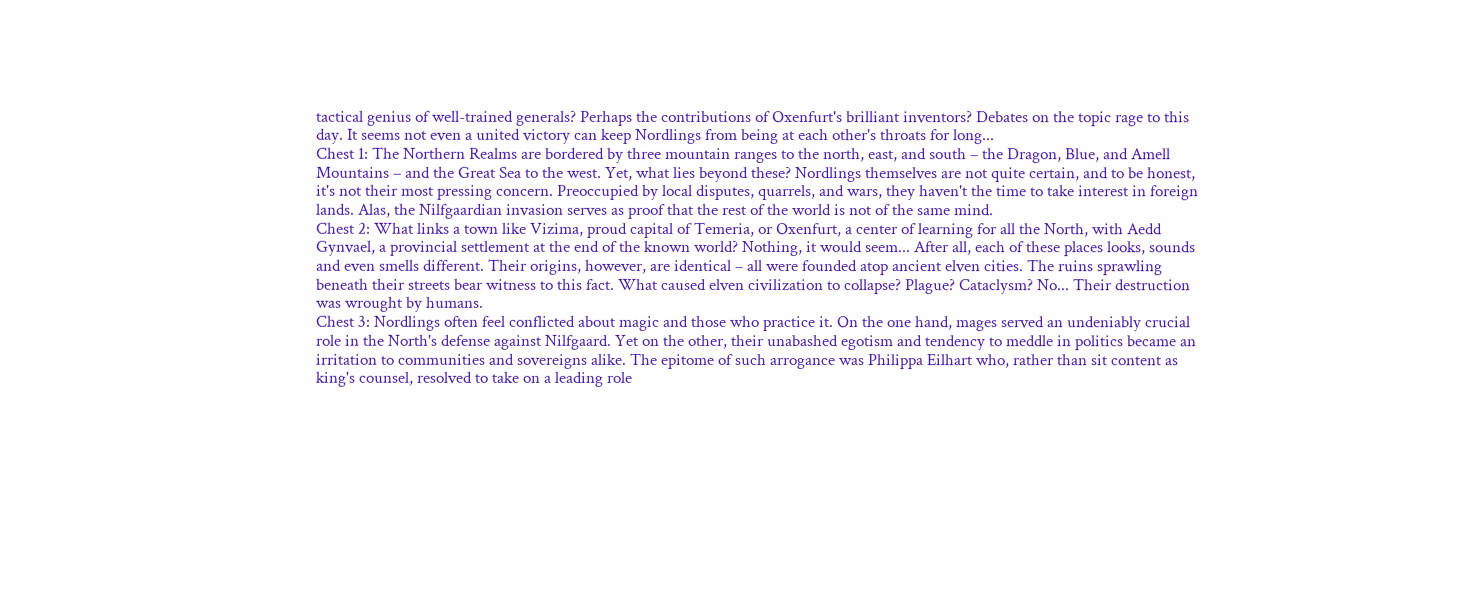tactical genius of well-trained generals? Perhaps the contributions of Oxenfurt's brilliant inventors? Debates on the topic rage to this day. It seems not even a united victory can keep Nordlings from being at each other's throats for long...
Chest 1: The Northern Realms are bordered by three mountain ranges to the north, east, and south – the Dragon, Blue, and Amell Mountains – and the Great Sea to the west. Yet, what lies beyond these? Nordlings themselves are not quite certain, and to be honest, it's not their most pressing concern. Preoccupied by local disputes, quarrels, and wars, they haven't the time to take interest in foreign lands. Alas, the Nilfgaardian invasion serves as proof that the rest of the world is not of the same mind.
Chest 2: What links a town like Vizima, proud capital of Temeria, or Oxenfurt, a center of learning for all the North, with Aedd Gynvael, a provincial settlement at the end of the known world? Nothing, it would seem... After all, each of these places looks, sounds and even smells different. Their origins, however, are identical – all were founded atop ancient elven cities. The ruins sprawling beneath their streets bear witness to this fact. What caused elven civilization to collapse? Plague? Cataclysm? No... Their destruction was wrought by humans.
Chest 3: Nordlings often feel conflicted about magic and those who practice it. On the one hand, mages served an undeniably crucial role in the North's defense against Nilfgaard. Yet on the other, their unabashed egotism and tendency to meddle in politics became an irritation to communities and sovereigns alike. The epitome of such arrogance was Philippa Eilhart who, rather than sit content as king's counsel, resolved to take on a leading role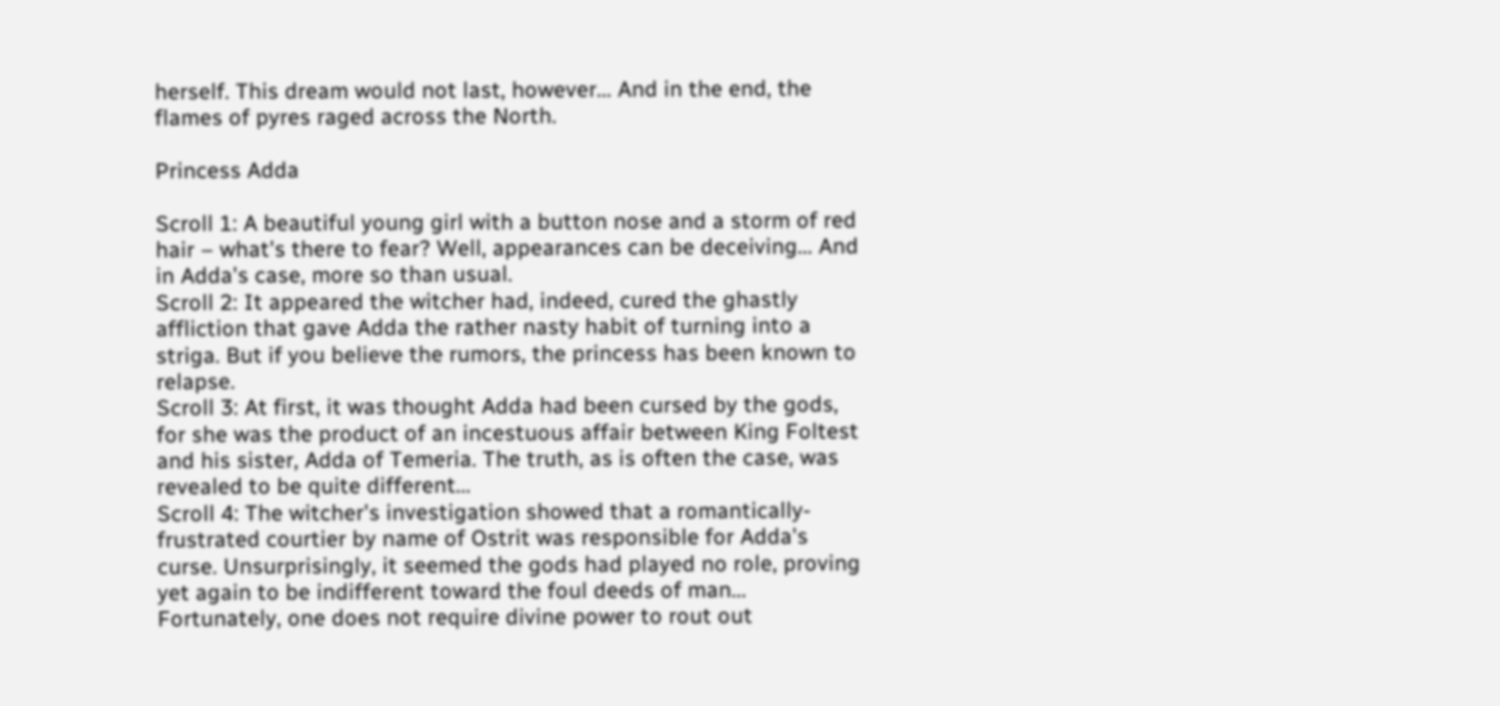herself. This dream would not last, however... And in the end, the flames of pyres raged across the North.

Princess Adda

Scroll 1: A beautiful young girl with a button nose and a storm of red hair – what's there to fear? Well, appearances can be deceiving... And in Adda's case, more so than usual.
Scroll 2: It appeared the witcher had, indeed, cured the ghastly affliction that gave Adda the rather nasty habit of turning into a striga. But if you believe the rumors, the princess has been known to relapse.
Scroll 3: At first, it was thought Adda had been cursed by the gods, for she was the product of an incestuous affair between King Foltest and his sister, Adda of Temeria. The truth, as is often the case, was revealed to be quite different...
Scroll 4: The witcher's investigation showed that a romantically-frustrated courtier by name of Ostrit was responsible for Adda's curse. Unsurprisingly, it seemed the gods had played no role, proving yet again to be indifferent toward the foul deeds of man... Fortunately, one does not require divine power to rout out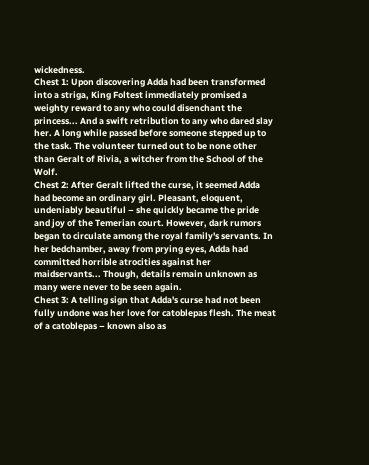wickedness.
Chest 1: Upon discovering Adda had been transformed into a striga, King Foltest immediately promised a weighty reward to any who could disenchant the princess... And a swift retribution to any who dared slay her. A long while passed before someone stepped up to the task. The volunteer turned out to be none other than Geralt of Rivia, a witcher from the School of the Wolf.
Chest 2: After Geralt lifted the curse, it seemed Adda had become an ordinary girl. Pleasant, eloquent, undeniably beautiful – she quickly became the pride and joy of the Temerian court. However, dark rumors began to circulate among the royal family's servants. In her bedchamber, away from prying eyes, Adda had committed horrible atrocities against her maidservants... Though, details remain unknown as many were never to be seen again.
Chest 3: A telling sign that Adda's curse had not been fully undone was her love for catoblepas flesh. The meat of a catoblepas – known also as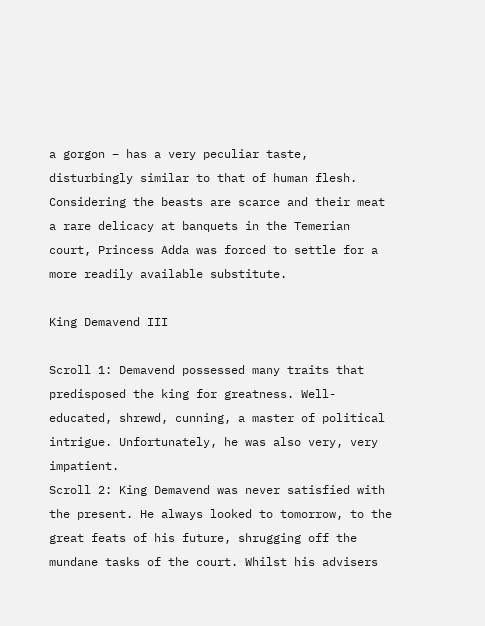a gorgon – has a very peculiar taste, disturbingly similar to that of human flesh. Considering the beasts are scarce and their meat a rare delicacy at banquets in the Temerian court, Princess Adda was forced to settle for a more readily available substitute.

King Demavend III

Scroll 1: Demavend possessed many traits that predisposed the king for greatness. Well-educated, shrewd, cunning, a master of political intrigue. Unfortunately, he was also very, very impatient.
Scroll 2: King Demavend was never satisfied with the present. He always looked to tomorrow, to the great feats of his future, shrugging off the mundane tasks of the court. Whilst his advisers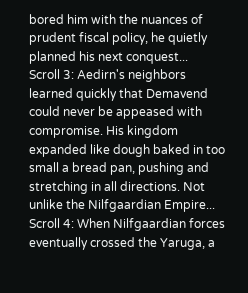bored him with the nuances of prudent fiscal policy, he quietly planned his next conquest...
Scroll 3: Aedirn's neighbors learned quickly that Demavend could never be appeased with compromise. His kingdom expanded like dough baked in too small a bread pan, pushing and stretching in all directions. Not unlike the Nilfgaardian Empire...
Scroll 4: When Nilfgaardian forces eventually crossed the Yaruga, a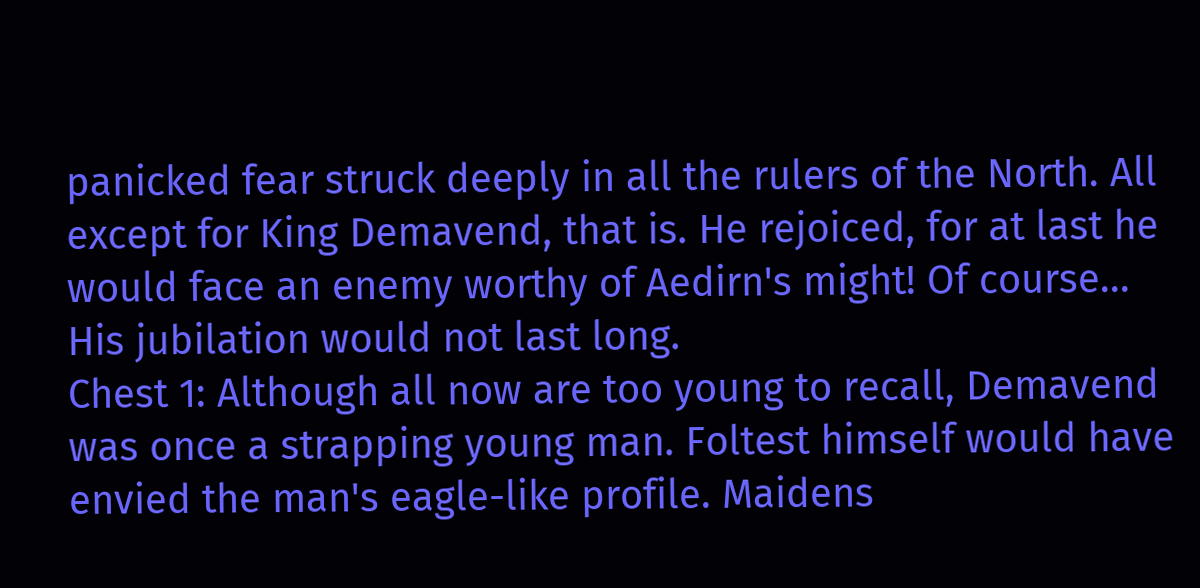panicked fear struck deeply in all the rulers of the North. All except for King Demavend, that is. He rejoiced, for at last he would face an enemy worthy of Aedirn's might! Of course... His jubilation would not last long.
Chest 1: Although all now are too young to recall, Demavend was once a strapping young man. Foltest himself would have envied the man's eagle-like profile. Maidens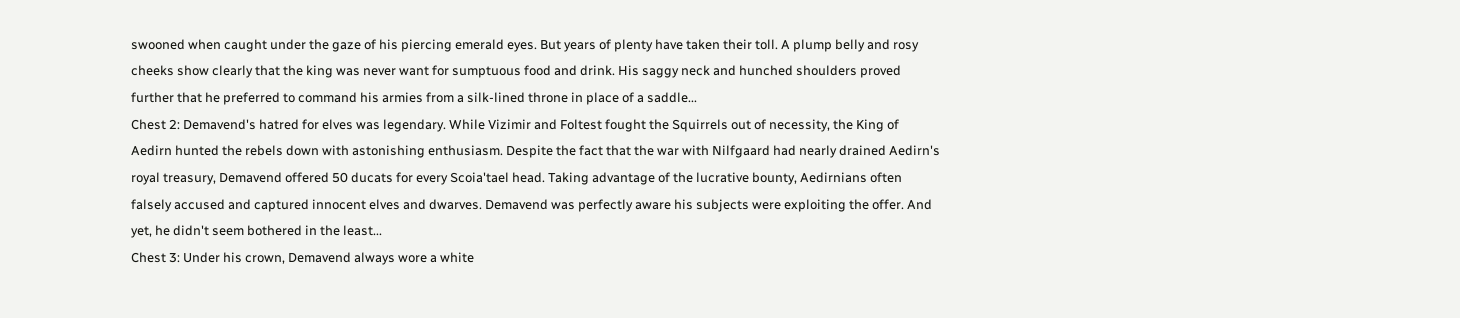swooned when caught under the gaze of his piercing emerald eyes. But years of plenty have taken their toll. A plump belly and rosy cheeks show clearly that the king was never want for sumptuous food and drink. His saggy neck and hunched shoulders proved further that he preferred to command his armies from a silk-lined throne in place of a saddle...
Chest 2: Demavend's hatred for elves was legendary. While Vizimir and Foltest fought the Squirrels out of necessity, the King of Aedirn hunted the rebels down with astonishing enthusiasm. Despite the fact that the war with Nilfgaard had nearly drained Aedirn's royal treasury, Demavend offered 50 ducats for every Scoia'tael head. Taking advantage of the lucrative bounty, Aedirnians often falsely accused and captured innocent elves and dwarves. Demavend was perfectly aware his subjects were exploiting the offer. And yet, he didn't seem bothered in the least...
Chest 3: Under his crown, Demavend always wore a white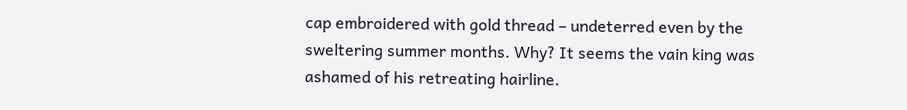cap embroidered with gold thread – undeterred even by the sweltering summer months. Why? It seems the vain king was ashamed of his retreating hairline.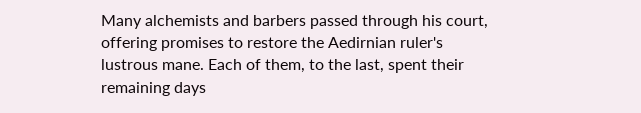Many alchemists and barbers passed through his court, offering promises to restore the Aedirnian ruler's lustrous mane. Each of them, to the last, spent their remaining days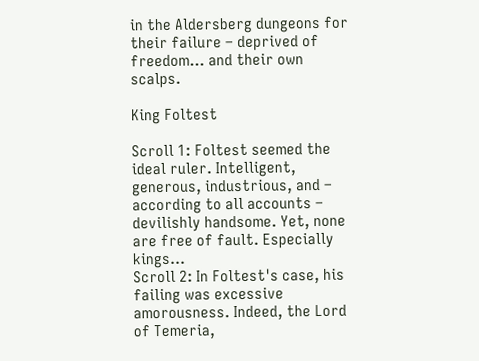in the Aldersberg dungeons for their failure – deprived of freedom... and their own scalps.

King Foltest

Scroll 1: Foltest seemed the ideal ruler. Intelligent, generous, industrious, and – according to all accounts – devilishly handsome. Yet, none are free of fault. Especially kings...
Scroll 2: In Foltest's case, his failing was excessive amorousness. Indeed, the Lord of Temeria,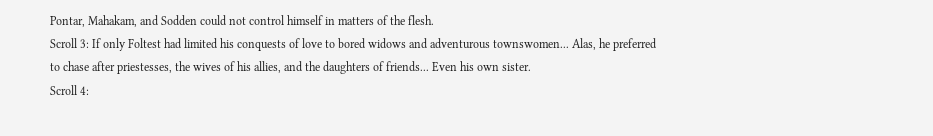Pontar, Mahakam, and Sodden could not control himself in matters of the flesh.
Scroll 3: If only Foltest had limited his conquests of love to bored widows and adventurous townswomen... Alas, he preferred to chase after priestesses, the wives of his allies, and the daughters of friends... Even his own sister.
Scroll 4: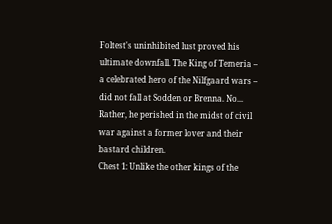Foltest's uninhibited lust proved his ultimate downfall. The King of Temeria – a celebrated hero of the Nilfgaard wars – did not fall at Sodden or Brenna. No... Rather, he perished in the midst of civil war against a former lover and their bastard children.
Chest 1: Unlike the other kings of the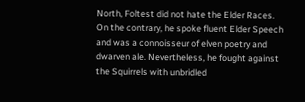North, Foltest did not hate the Elder Races. On the contrary, he spoke fluent Elder Speech and was a connoisseur of elven poetry and dwarven ale. Nevertheless, he fought against the Squirrels with unbridled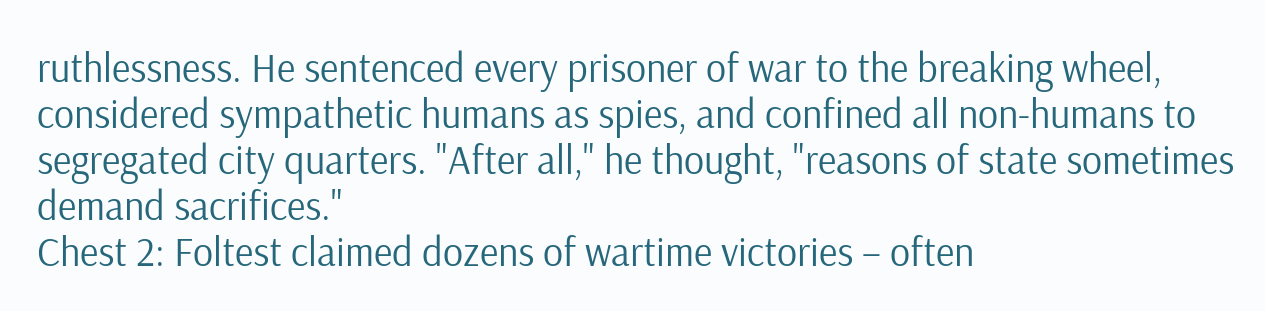ruthlessness. He sentenced every prisoner of war to the breaking wheel, considered sympathetic humans as spies, and confined all non-humans to segregated city quarters. "After all," he thought, "reasons of state sometimes demand sacrifices."
Chest 2: Foltest claimed dozens of wartime victories – often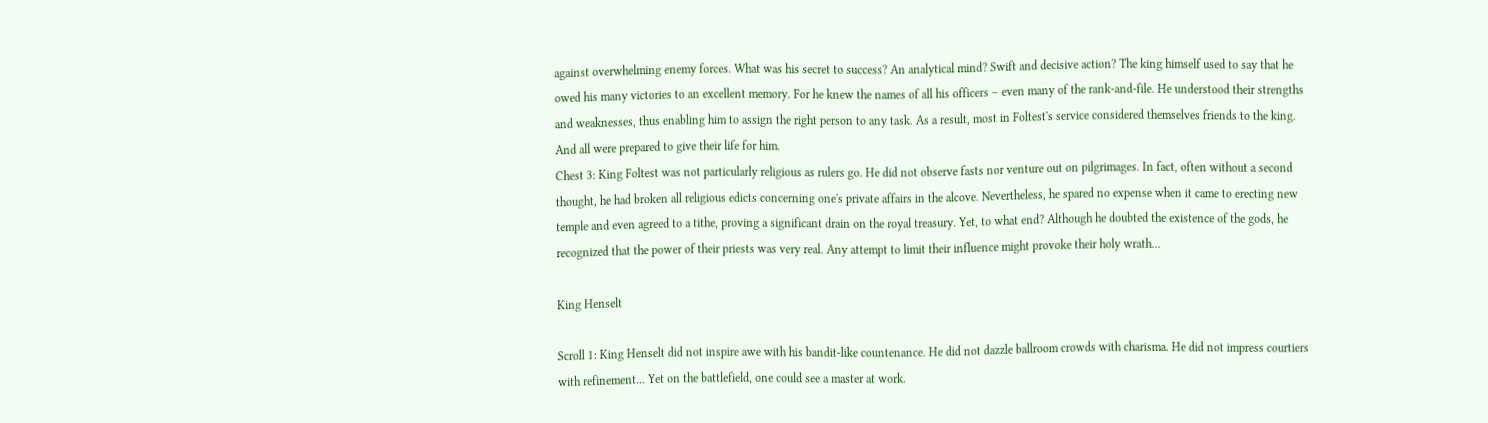against overwhelming enemy forces. What was his secret to success? An analytical mind? Swift and decisive action? The king himself used to say that he owed his many victories to an excellent memory. For he knew the names of all his officers – even many of the rank-and-file. He understood their strengths and weaknesses, thus enabling him to assign the right person to any task. As a result, most in Foltest's service considered themselves friends to the king. And all were prepared to give their life for him.
Chest 3: King Foltest was not particularly religious as rulers go. He did not observe fasts nor venture out on pilgrimages. In fact, often without a second thought, he had broken all religious edicts concerning one's private affairs in the alcove. Nevertheless, he spared no expense when it came to erecting new temple and even agreed to a tithe, proving a significant drain on the royal treasury. Yet, to what end? Although he doubted the existence of the gods, he recognized that the power of their priests was very real. Any attempt to limit their influence might provoke their holy wrath...

King Henselt

Scroll 1: King Henselt did not inspire awe with his bandit-like countenance. He did not dazzle ballroom crowds with charisma. He did not impress courtiers with refinement... Yet on the battlefield, one could see a master at work.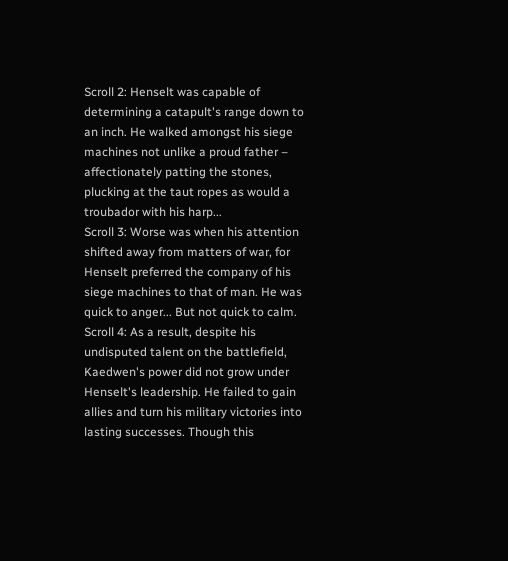Scroll 2: Henselt was capable of determining a catapult's range down to an inch. He walked amongst his siege machines not unlike a proud father – affectionately patting the stones, plucking at the taut ropes as would a troubador with his harp...
Scroll 3: Worse was when his attention shifted away from matters of war, for Henselt preferred the company of his siege machines to that of man. He was quick to anger... But not quick to calm.
Scroll 4: As a result, despite his undisputed talent on the battlefield, Kaedwen's power did not grow under Henselt's leadership. He failed to gain allies and turn his military victories into lasting successes. Though this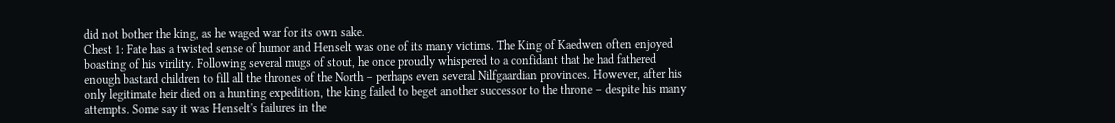did not bother the king, as he waged war for its own sake.
Chest 1: Fate has a twisted sense of humor and Henselt was one of its many victims. The King of Kaedwen often enjoyed boasting of his virility. Following several mugs of stout, he once proudly whispered to a confidant that he had fathered enough bastard children to fill all the thrones of the North – perhaps even several Nilfgaardian provinces. However, after his only legitimate heir died on a hunting expedition, the king failed to beget another successor to the throne – despite his many attempts. Some say it was Henselt's failures in the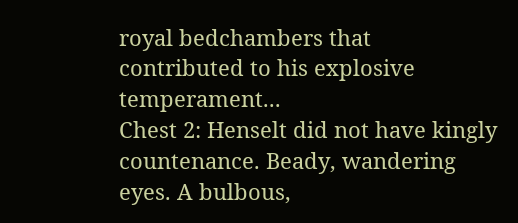royal bedchambers that contributed to his explosive temperament...
Chest 2: Henselt did not have kingly countenance. Beady, wandering eyes. A bulbous,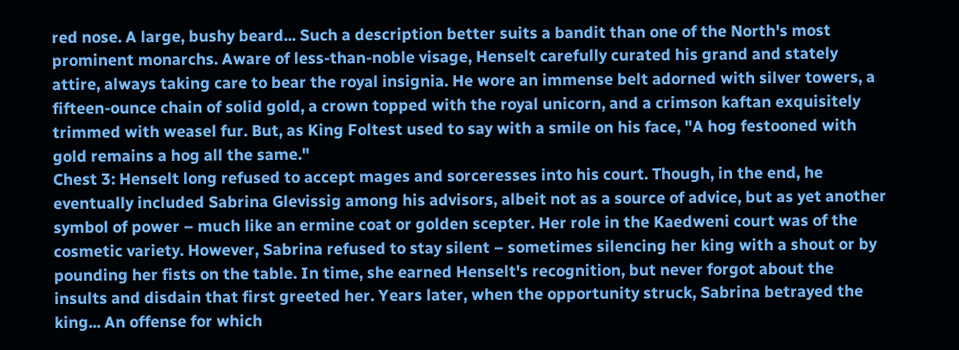red nose. A large, bushy beard... Such a description better suits a bandit than one of the North's most prominent monarchs. Aware of less-than-noble visage, Henselt carefully curated his grand and stately attire, always taking care to bear the royal insignia. He wore an immense belt adorned with silver towers, a fifteen-ounce chain of solid gold, a crown topped with the royal unicorn, and a crimson kaftan exquisitely trimmed with weasel fur. But, as King Foltest used to say with a smile on his face, "A hog festooned with gold remains a hog all the same."
Chest 3: Henselt long refused to accept mages and sorceresses into his court. Though, in the end, he eventually included Sabrina Glevissig among his advisors, albeit not as a source of advice, but as yet another symbol of power – much like an ermine coat or golden scepter. Her role in the Kaedweni court was of the cosmetic variety. However, Sabrina refused to stay silent – sometimes silencing her king with a shout or by pounding her fists on the table. In time, she earned Henselt's recognition, but never forgot about the insults and disdain that first greeted her. Years later, when the opportunity struck, Sabrina betrayed the king... An offense for which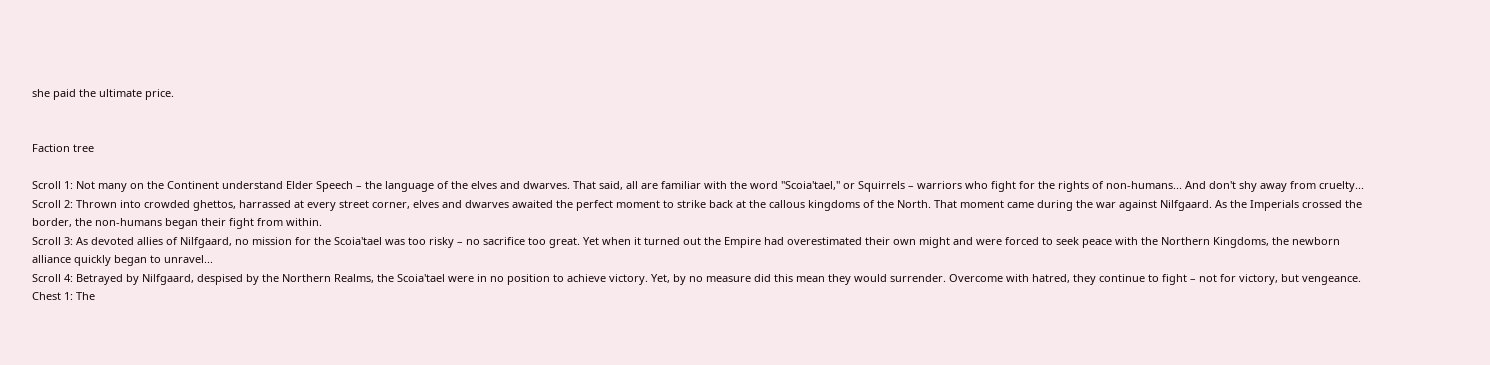she paid the ultimate price.


Faction tree

Scroll 1: Not many on the Continent understand Elder Speech – the language of the elves and dwarves. That said, all are familiar with the word "Scoia'tael," or Squirrels – warriors who fight for the rights of non-humans... And don't shy away from cruelty...
Scroll 2: Thrown into crowded ghettos, harrassed at every street corner, elves and dwarves awaited the perfect moment to strike back at the callous kingdoms of the North. That moment came during the war against Nilfgaard. As the Imperials crossed the border, the non-humans began their fight from within.
Scroll 3: As devoted allies of Nilfgaard, no mission for the Scoia'tael was too risky – no sacrifice too great. Yet when it turned out the Empire had overestimated their own might and were forced to seek peace with the Northern Kingdoms, the newborn alliance quickly began to unravel...
Scroll 4: Betrayed by Nilfgaard, despised by the Northern Realms, the Scoia'tael were in no position to achieve victory. Yet, by no measure did this mean they would surrender. Overcome with hatred, they continue to fight – not for victory, but vengeance.
Chest 1: The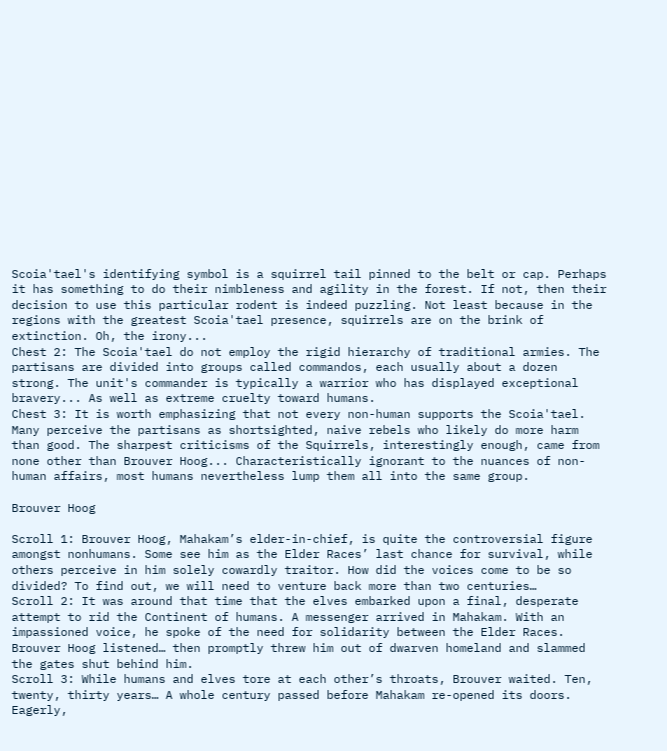Scoia'tael's identifying symbol is a squirrel tail pinned to the belt or cap. Perhaps it has something to do their nimbleness and agility in the forest. If not, then their decision to use this particular rodent is indeed puzzling. Not least because in the regions with the greatest Scoia'tael presence, squirrels are on the brink of extinction. Oh, the irony...
Chest 2: The Scoia'tael do not employ the rigid hierarchy of traditional armies. The partisans are divided into groups called commandos, each usually about a dozen strong. The unit's commander is typically a warrior who has displayed exceptional bravery... As well as extreme cruelty toward humans.
Chest 3: It is worth emphasizing that not every non-human supports the Scoia'tael. Many perceive the partisans as shortsighted, naive rebels who likely do more harm than good. The sharpest criticisms of the Squirrels, interestingly enough, came from none other than Brouver Hoog... Characteristically ignorant to the nuances of non-human affairs, most humans nevertheless lump them all into the same group.

Brouver Hoog

Scroll 1: Brouver Hoog, Mahakam’s elder-in-chief, is quite the controversial figure amongst nonhumans. Some see him as the Elder Races’ last chance for survival, while others perceive in him solely cowardly traitor. How did the voices come to be so divided? To find out, we will need to venture back more than two centuries…
Scroll 2: It was around that time that the elves embarked upon a final, desperate attempt to rid the Continent of humans. A messenger arrived in Mahakam. With an impassioned voice, he spoke of the need for solidarity between the Elder Races. Brouver Hoog listened… then promptly threw him out of dwarven homeland and slammed the gates shut behind him.
Scroll 3: While humans and elves tore at each other’s throats, Brouver waited. Ten, twenty, thirty years… A whole century passed before Mahakam re-opened its doors. Eagerly,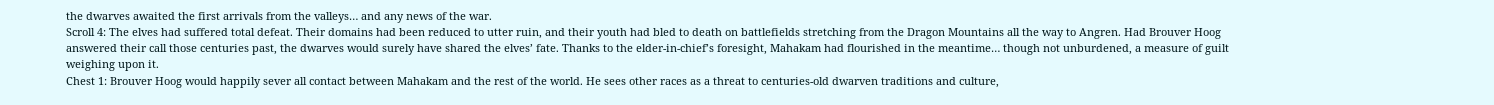the dwarves awaited the first arrivals from the valleys… and any news of the war.
Scroll 4: The elves had suffered total defeat. Their domains had been reduced to utter ruin, and their youth had bled to death on battlefields stretching from the Dragon Mountains all the way to Angren. Had Brouver Hoog answered their call those centuries past, the dwarves would surely have shared the elves’ fate. Thanks to the elder-in-chief’s foresight, Mahakam had flourished in the meantime… though not unburdened, a measure of guilt weighing upon it.
Chest 1: Brouver Hoog would happily sever all contact between Mahakam and the rest of the world. He sees other races as a threat to centuries-old dwarven traditions and culture,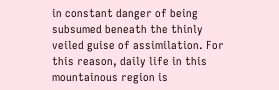in constant danger of being subsumed beneath the thinly veiled guise of assimilation. For this reason, daily life in this mountainous region is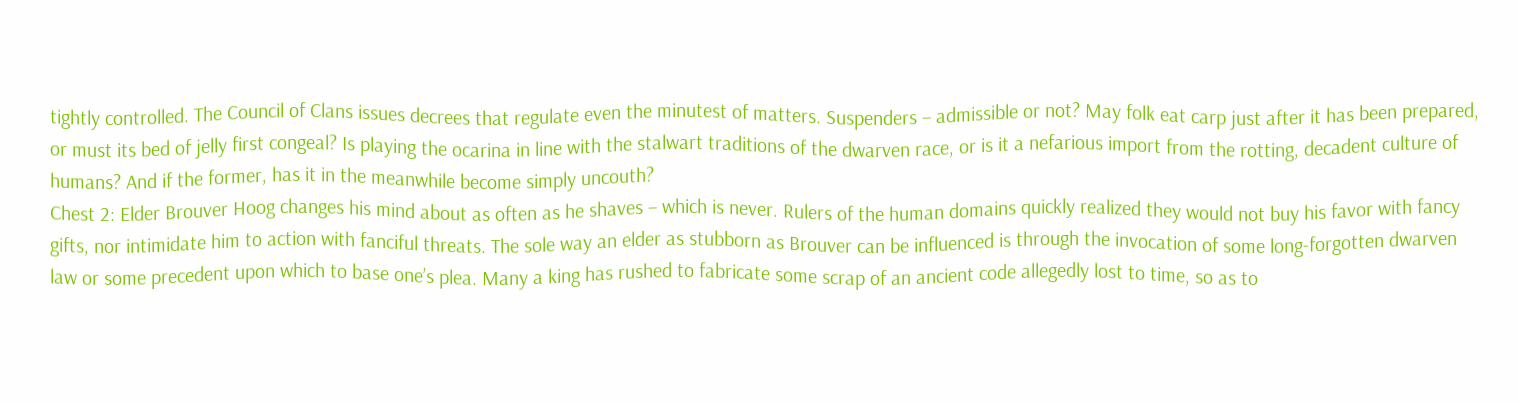tightly controlled. The Council of Clans issues decrees that regulate even the minutest of matters. Suspenders – admissible or not? May folk eat carp just after it has been prepared, or must its bed of jelly first congeal? Is playing the ocarina in line with the stalwart traditions of the dwarven race, or is it a nefarious import from the rotting, decadent culture of humans? And if the former, has it in the meanwhile become simply uncouth?
Chest 2: Elder Brouver Hoog changes his mind about as often as he shaves – which is never. Rulers of the human domains quickly realized they would not buy his favor with fancy gifts, nor intimidate him to action with fanciful threats. The sole way an elder as stubborn as Brouver can be influenced is through the invocation of some long-forgotten dwarven law or some precedent upon which to base one’s plea. Many a king has rushed to fabricate some scrap of an ancient code allegedly lost to time, so as to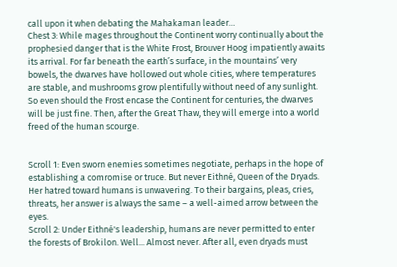call upon it when debating the Mahakaman leader…
Chest 3: While mages throughout the Continent worry continually about the prophesied danger that is the White Frost, Brouver Hoog impatiently awaits its arrival. For far beneath the earth’s surface, in the mountains’ very bowels, the dwarves have hollowed out whole cities, where temperatures are stable, and mushrooms grow plentifully without need of any sunlight. So even should the Frost encase the Continent for centuries, the dwarves will be just fine. Then, after the Great Thaw, they will emerge into a world freed of the human scourge.


Scroll 1: Even sworn enemies sometimes negotiate, perhaps in the hope of establishing a comromise or truce. But never Eithné, Queen of the Dryads. Her hatred toward humans is unwavering. To their bargains, pleas, cries, threats, her answer is always the same – a well-aimed arrow between the eyes.
Scroll 2: Under Eithné's leadership, humans are never permitted to enter the forests of Brokilon. Well... Almost never. After all, even dryads must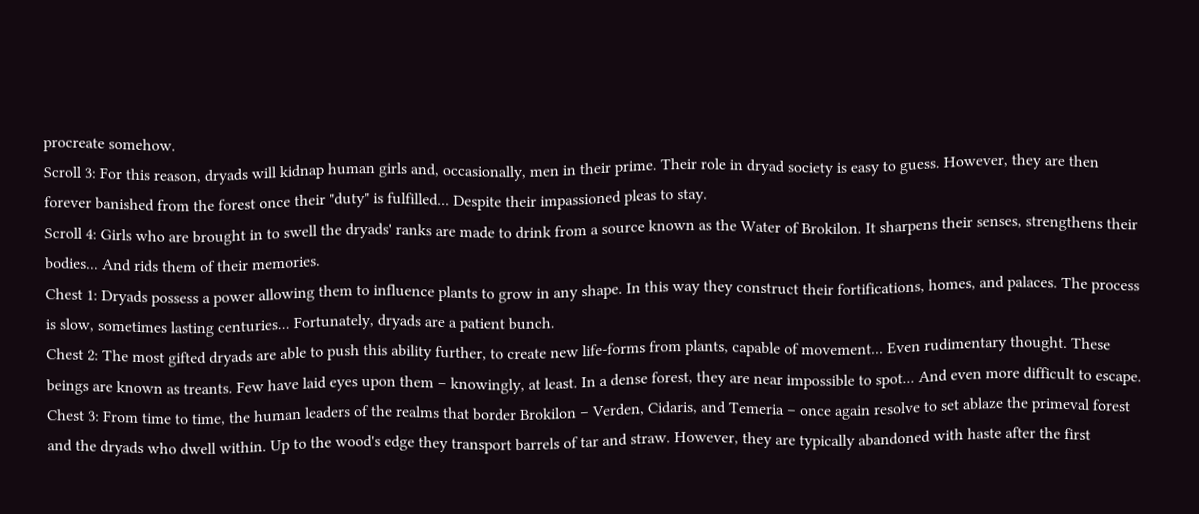procreate somehow.
Scroll 3: For this reason, dryads will kidnap human girls and, occasionally, men in their prime. Their role in dryad society is easy to guess. However, they are then forever banished from the forest once their "duty" is fulfilled... Despite their impassioned pleas to stay.
Scroll 4: Girls who are brought in to swell the dryads' ranks are made to drink from a source known as the Water of Brokilon. It sharpens their senses, strengthens their bodies... And rids them of their memories.
Chest 1: Dryads possess a power allowing them to influence plants to grow in any shape. In this way they construct their fortifications, homes, and palaces. The process is slow, sometimes lasting centuries... Fortunately, dryads are a patient bunch.
Chest 2: The most gifted dryads are able to push this ability further, to create new life-forms from plants, capable of movement... Even rudimentary thought. These beings are known as treants. Few have laid eyes upon them – knowingly, at least. In a dense forest, they are near impossible to spot... And even more difficult to escape.
Chest 3: From time to time, the human leaders of the realms that border Brokilon – Verden, Cidaris, and Temeria – once again resolve to set ablaze the primeval forest and the dryads who dwell within. Up to the wood's edge they transport barrels of tar and straw. However, they are typically abandoned with haste after the first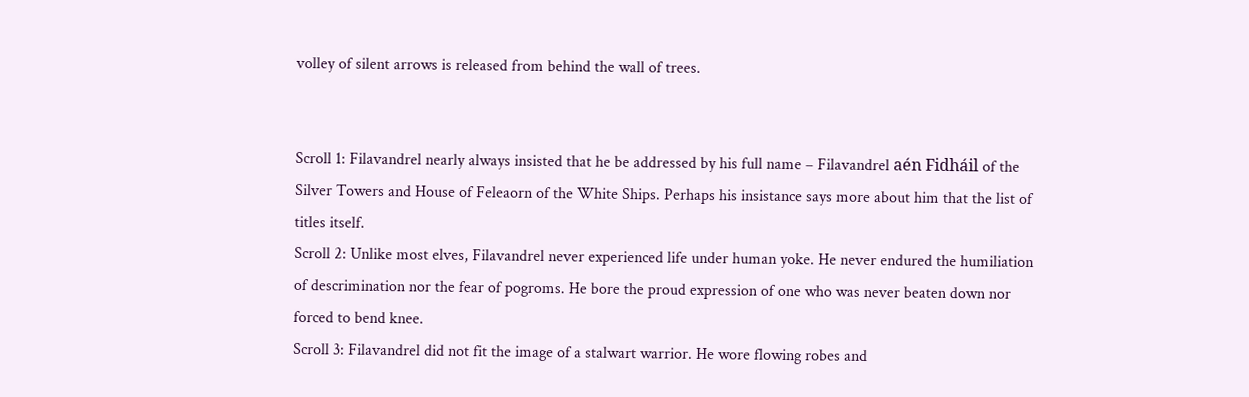volley of silent arrows is released from behind the wall of trees.


Scroll 1: Filavandrel nearly always insisted that he be addressed by his full name – Filavandrel aén Fidháil of the Silver Towers and House of Feleaorn of the White Ships. Perhaps his insistance says more about him that the list of titles itself.
Scroll 2: Unlike most elves, Filavandrel never experienced life under human yoke. He never endured the humiliation of descrimination nor the fear of pogroms. He bore the proud expression of one who was never beaten down nor forced to bend knee.
Scroll 3: Filavandrel did not fit the image of a stalwart warrior. He wore flowing robes and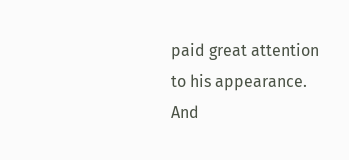paid great attention to his appearance. And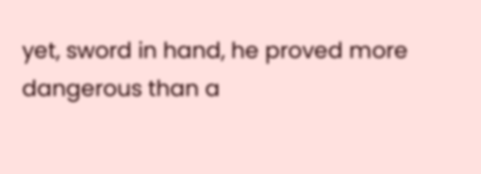yet, sword in hand, he proved more dangerous than a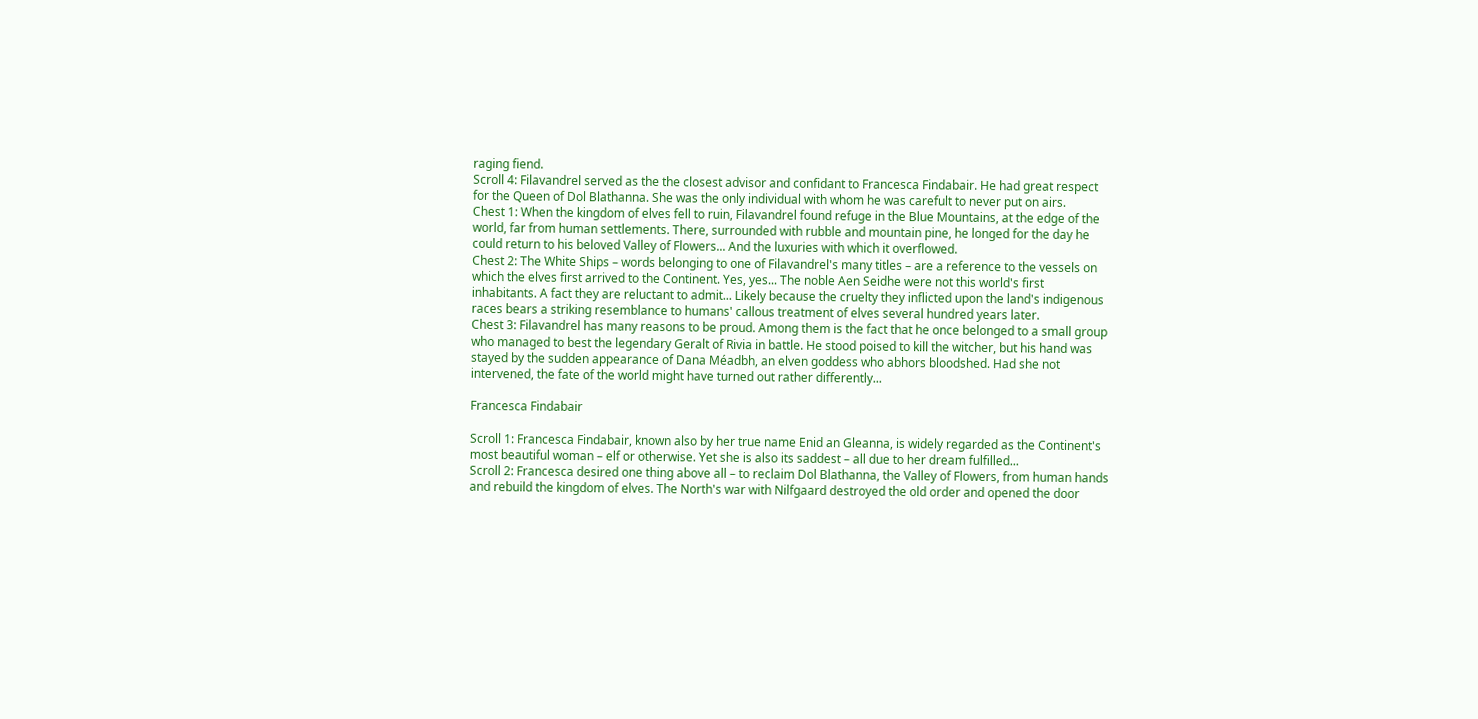raging fiend.
Scroll 4: Filavandrel served as the the closest advisor and confidant to Francesca Findabair. He had great respect for the Queen of Dol Blathanna. She was the only individual with whom he was carefult to never put on airs.
Chest 1: When the kingdom of elves fell to ruin, Filavandrel found refuge in the Blue Mountains, at the edge of the world, far from human settlements. There, surrounded with rubble and mountain pine, he longed for the day he could return to his beloved Valley of Flowers... And the luxuries with which it overflowed.
Chest 2: The White Ships – words belonging to one of Filavandrel's many titles – are a reference to the vessels on which the elves first arrived to the Continent. Yes, yes... The noble Aen Seidhe were not this world's first inhabitants. A fact they are reluctant to admit... Likely because the cruelty they inflicted upon the land's indigenous races bears a striking resemblance to humans' callous treatment of elves several hundred years later.
Chest 3: Filavandrel has many reasons to be proud. Among them is the fact that he once belonged to a small group who managed to best the legendary Geralt of Rivia in battle. He stood poised to kill the witcher, but his hand was stayed by the sudden appearance of Dana Méadbh, an elven goddess who abhors bloodshed. Had she not intervened, the fate of the world might have turned out rather differently...

Francesca Findabair

Scroll 1: Francesca Findabair, known also by her true name Enid an Gleanna, is widely regarded as the Continent's most beautiful woman – elf or otherwise. Yet she is also its saddest – all due to her dream fulfilled...
Scroll 2: Francesca desired one thing above all – to reclaim Dol Blathanna, the Valley of Flowers, from human hands and rebuild the kingdom of elves. The North's war with Nilfgaard destroyed the old order and opened the door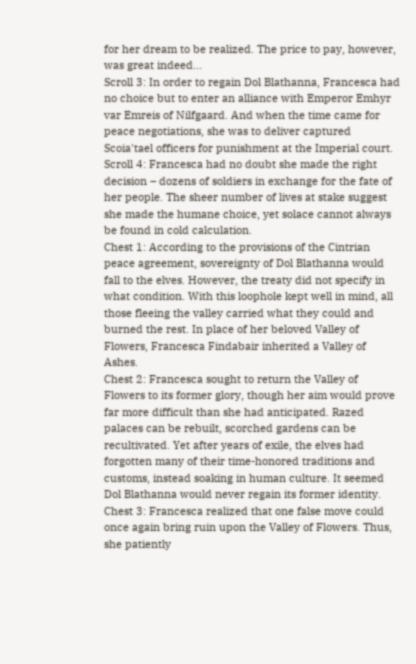for her dream to be realized. The price to pay, however, was great indeed...
Scroll 3: In order to regain Dol Blathanna, Francesca had no choice but to enter an alliance with Emperor Emhyr var Emreis of Nilfgaard. And when the time came for peace negotiations, she was to deliver captured Scoia'tael officers for punishment at the Imperial court.
Scroll 4: Francesca had no doubt she made the right decision – dozens of soldiers in exchange for the fate of her people. The sheer number of lives at stake suggest she made the humane choice, yet solace cannot always be found in cold calculation.
Chest 1: According to the provisions of the Cintrian peace agreement, sovereignty of Dol Blathanna would fall to the elves. However, the treaty did not specify in what condition. With this loophole kept well in mind, all those fleeing the valley carried what they could and burned the rest. In place of her beloved Valley of Flowers, Francesca Findabair inherited a Valley of Ashes.
Chest 2: Francesca sought to return the Valley of Flowers to its former glory, though her aim would prove far more difficult than she had anticipated. Razed palaces can be rebuilt, scorched gardens can be recultivated. Yet after years of exile, the elves had forgotten many of their time-honored traditions and customs, instead soaking in human culture. It seemed Dol Blathanna would never regain its former identity.
Chest 3: Francesca realized that one false move could once again bring ruin upon the Valley of Flowers. Thus, she patiently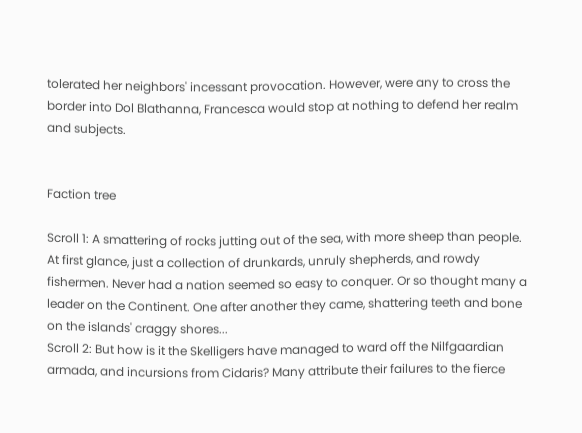tolerated her neighbors' incessant provocation. However, were any to cross the border into Dol Blathanna, Francesca would stop at nothing to defend her realm and subjects.


Faction tree

Scroll 1: A smattering of rocks jutting out of the sea, with more sheep than people. At first glance, just a collection of drunkards, unruly shepherds, and rowdy fishermen. Never had a nation seemed so easy to conquer. Or so thought many a leader on the Continent. One after another they came, shattering teeth and bone on the islands' craggy shores...
Scroll 2: But how is it the Skelligers have managed to ward off the Nilfgaardian armada, and incursions from Cidaris? Many attribute their failures to the fierce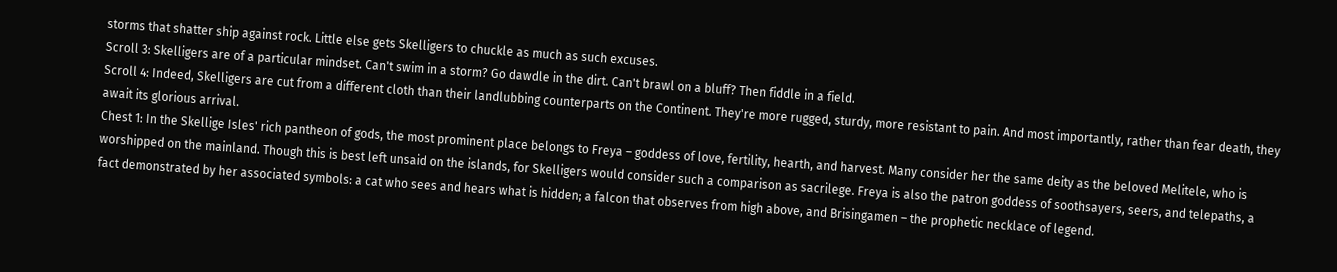storms that shatter ship against rock. Little else gets Skelligers to chuckle as much as such excuses.
Scroll 3: Skelligers are of a particular mindset. Can't swim in a storm? Go dawdle in the dirt. Can't brawl on a bluff? Then fiddle in a field.
Scroll 4: Indeed, Skelligers are cut from a different cloth than their landlubbing counterparts on the Continent. They're more rugged, sturdy, more resistant to pain. And most importantly, rather than fear death, they await its glorious arrival.
Chest 1: In the Skellige Isles' rich pantheon of gods, the most prominent place belongs to Freya – goddess of love, fertility, hearth, and harvest. Many consider her the same deity as the beloved Melitele, who is worshipped on the mainland. Though this is best left unsaid on the islands, for Skelligers would consider such a comparison as sacrilege. Freya is also the patron goddess of soothsayers, seers, and telepaths, a fact demonstrated by her associated symbols: a cat who sees and hears what is hidden; a falcon that observes from high above, and Brisingamen – the prophetic necklace of legend.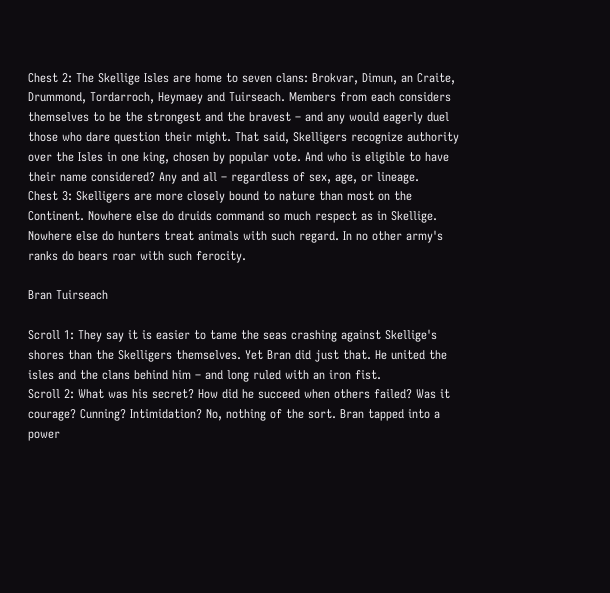Chest 2: The Skellige Isles are home to seven clans: Brokvar, Dimun, an Craite, Drummond, Tordarroch, Heymaey and Tuirseach. Members from each considers themselves to be the strongest and the bravest – and any would eagerly duel those who dare question their might. That said, Skelligers recognize authority over the Isles in one king, chosen by popular vote. And who is eligible to have their name considered? Any and all – regardless of sex, age, or lineage.
Chest 3: Skelligers are more closely bound to nature than most on the Continent. Nowhere else do druids command so much respect as in Skellige. Nowhere else do hunters treat animals with such regard. In no other army's ranks do bears roar with such ferocity.

Bran Tuirseach

Scroll 1: They say it is easier to tame the seas crashing against Skellige's shores than the Skelligers themselves. Yet Bran did just that. He united the isles and the clans behind him – and long ruled with an iron fist.
Scroll 2: What was his secret? How did he succeed when others failed? Was it courage? Cunning? Intimidation? No, nothing of the sort. Bran tapped into a power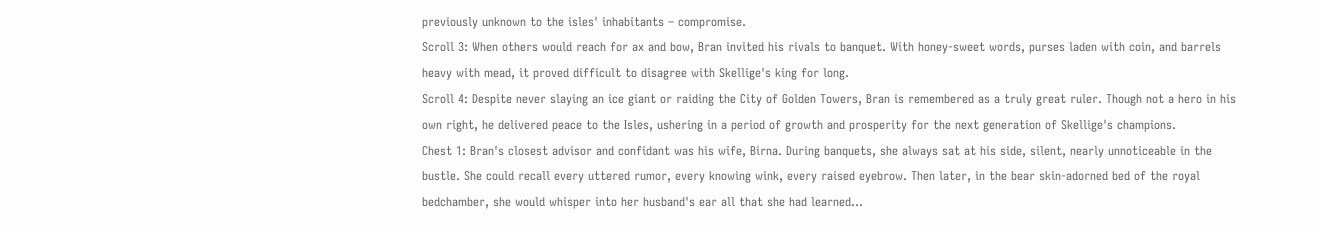previously unknown to the isles' inhabitants – compromise.
Scroll 3: When others would reach for ax and bow, Bran invited his rivals to banquet. With honey-sweet words, purses laden with coin, and barrels heavy with mead, it proved difficult to disagree with Skellige's king for long.
Scroll 4: Despite never slaying an ice giant or raiding the City of Golden Towers, Bran is remembered as a truly great ruler. Though not a hero in his own right, he delivered peace to the Isles, ushering in a period of growth and prosperity for the next generation of Skellige's champions.
Chest 1: Bran's closest advisor and confidant was his wife, Birna. During banquets, she always sat at his side, silent, nearly unnoticeable in the bustle. She could recall every uttered rumor, every knowing wink, every raised eyebrow. Then later, in the bear skin-adorned bed of the royal bedchamber, she would whisper into her husband's ear all that she had learned...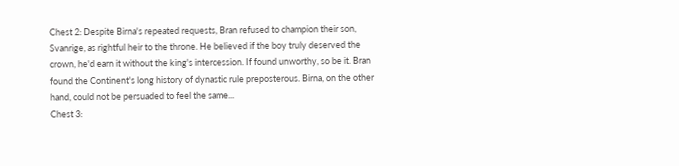Chest 2: Despite Birna's repeated requests, Bran refused to champion their son, Svanrige, as rightful heir to the throne. He believed if the boy truly deserved the crown, he'd earn it without the king's intercession. If found unworthy, so be it. Bran found the Continent's long history of dynastic rule preposterous. Birna, on the other hand, could not be persuaded to feel the same...
Chest 3: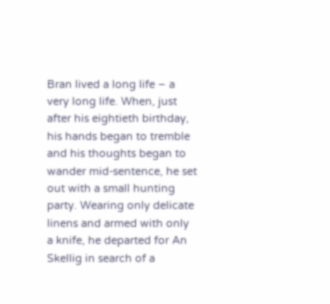Bran lived a long life – a very long life. When, just after his eightieth birthday, his hands began to tremble and his thoughts began to wander mid-sentence, he set out with a small hunting party. Wearing only delicate linens and armed with only a knife, he departed for An Skellig in search of a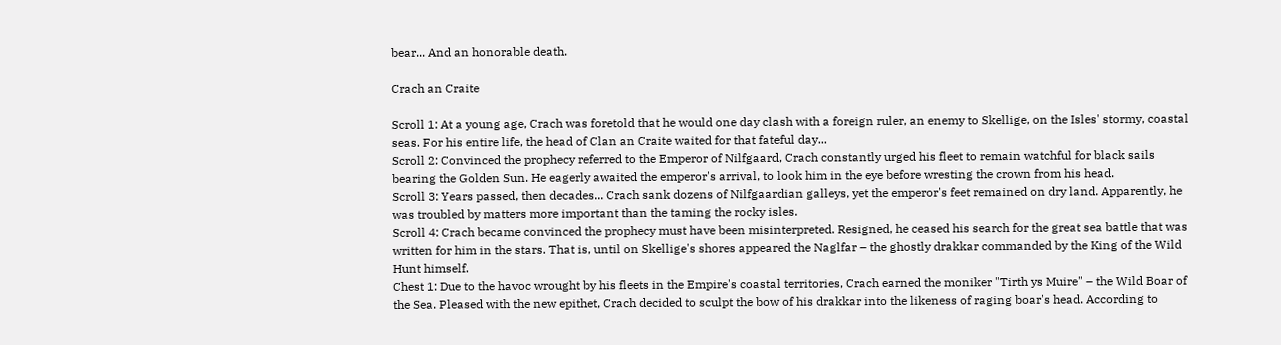bear... And an honorable death.

Crach an Craite

Scroll 1: At a young age, Crach was foretold that he would one day clash with a foreign ruler, an enemy to Skellige, on the Isles' stormy, coastal seas. For his entire life, the head of Clan an Craite waited for that fateful day...
Scroll 2: Convinced the prophecy referred to the Emperor of Nilfgaard, Crach constantly urged his fleet to remain watchful for black sails bearing the Golden Sun. He eagerly awaited the emperor's arrival, to look him in the eye before wresting the crown from his head.
Scroll 3: Years passed, then decades... Crach sank dozens of Nilfgaardian galleys, yet the emperor's feet remained on dry land. Apparently, he was troubled by matters more important than the taming the rocky isles.
Scroll 4: Crach became convinced the prophecy must have been misinterpreted. Resigned, he ceased his search for the great sea battle that was written for him in the stars. That is, until on Skellige's shores appeared the Naglfar – the ghostly drakkar commanded by the King of the Wild Hunt himself.
Chest 1: Due to the havoc wrought by his fleets in the Empire's coastal territories, Crach earned the moniker "Tirth ys Muire" – the Wild Boar of the Sea. Pleased with the new epithet, Crach decided to sculpt the bow of his drakkar into the likeness of raging boar's head. According to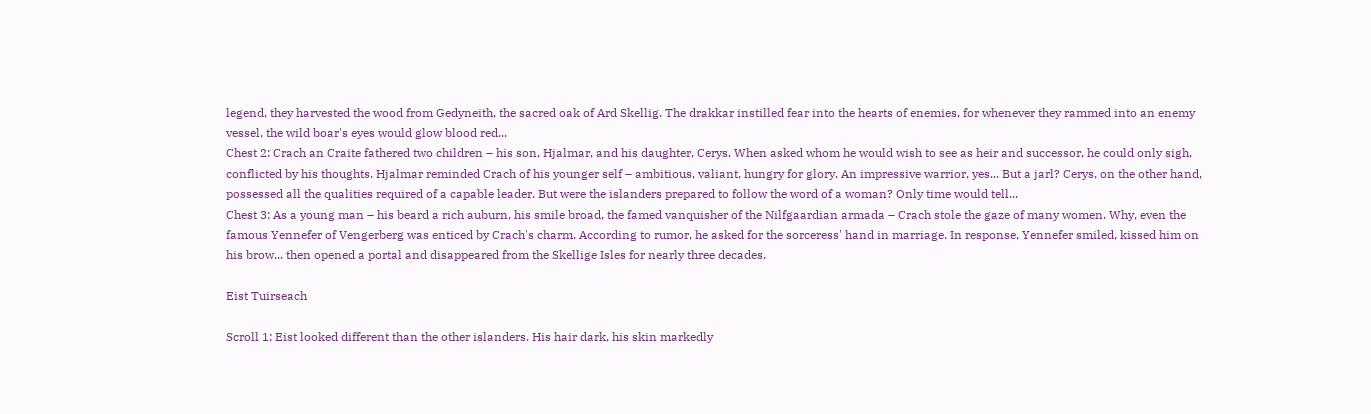legend, they harvested the wood from Gedyneith, the sacred oak of Ard Skellig. The drakkar instilled fear into the hearts of enemies, for whenever they rammed into an enemy vessel, the wild boar's eyes would glow blood red...
Chest 2: Crach an Craite fathered two children – his son, Hjalmar, and his daughter, Cerys. When asked whom he would wish to see as heir and successor, he could only sigh, conflicted by his thoughts. Hjalmar reminded Crach of his younger self – ambitious, valiant, hungry for glory. An impressive warrior, yes... But a jarl? Cerys, on the other hand, possessed all the qualities required of a capable leader. But were the islanders prepared to follow the word of a woman? Only time would tell...
Chest 3: As a young man – his beard a rich auburn, his smile broad, the famed vanquisher of the Nilfgaardian armada – Crach stole the gaze of many women. Why, even the famous Yennefer of Vengerberg was enticed by Crach's charm. According to rumor, he asked for the sorceress' hand in marriage. In response, Yennefer smiled, kissed him on his brow... then opened a portal and disappeared from the Skellige Isles for nearly three decades.

Eist Tuirseach

Scroll 1: Eist looked different than the other islanders. His hair dark, his skin markedly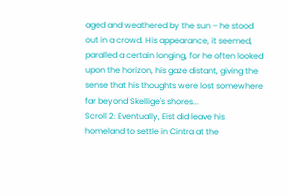aged and weathered by the sun – he stood out in a crowd. His appearance, it seemed, paralled a certain longing, for he often looked upon the horizon, his gaze distant, giving the sense that his thoughts were lost somewhere far beyond Skellige's shores...
Scroll 2: Eventually, Eist did leave his homeland to settle in Cintra at the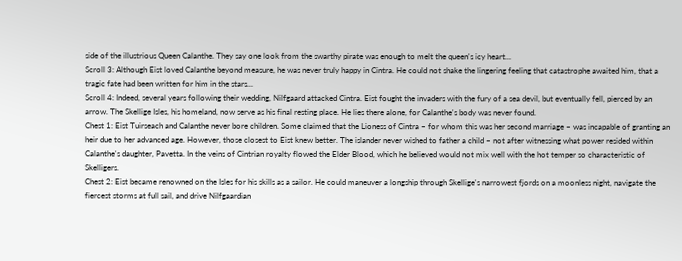side of the illustrious Queen Calanthe. They say one look from the swarthy pirate was enough to melt the queen's icy heart...
Scroll 3: Although Eist loved Calanthe beyond measure, he was never truly happy in Cintra. He could not shake the lingering feeling that catastrophe awaited him, that a tragic fate had been written for him in the stars...
Scroll 4: Indeed, several years following their wedding, Nilfgaard attacked Cintra. Eist fought the invaders with the fury of a sea devil, but eventually fell, pierced by an arrow. The Skellige Isles, his homeland, now serve as his final resting place. He lies there alone, for Calanthe's body was never found.
Chest 1: Eist Tuirseach and Calanthe never bore children. Some claimed that the Lioness of Cintra – for whom this was her second marriage – was incapable of granting an heir due to her advanced age. However, those closest to Eist knew better. The islander never wished to father a child – not after witnessing what power resided within Calanthe's daughter, Pavetta. In the veins of Cintrian royalty flowed the Elder Blood, which he believed would not mix well with the hot temper so characteristic of Skelligers.
Chest 2: Eist became renowned on the Isles for his skills as a sailor. He could maneuver a longship through Skellige's narrowest fjords on a moonless night, navigate the fiercest storms at full sail, and drive Nilfgaardian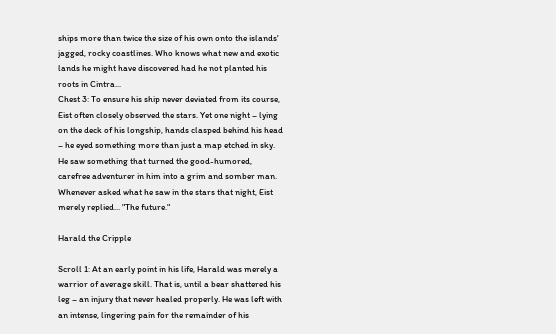ships more than twice the size of his own onto the islands' jagged, rocky coastlines. Who knows what new and exotic lands he might have discovered had he not planted his roots in Cintra...
Chest 3: To ensure his ship never deviated from its course, Eist often closely observed the stars. Yet one night – lying on the deck of his longship, hands clasped behind his head – he eyed something more than just a map etched in sky. He saw something that turned the good-humored, carefree adventurer in him into a grim and somber man. Whenever asked what he saw in the stars that night, Eist merely replied... "The future."

Harald the Cripple

Scroll 1: At an early point in his life, Harald was merely a warrior of average skill. That is, until a bear shattered his leg – an injury that never healed properly. He was left with an intense, lingering pain for the remainder of his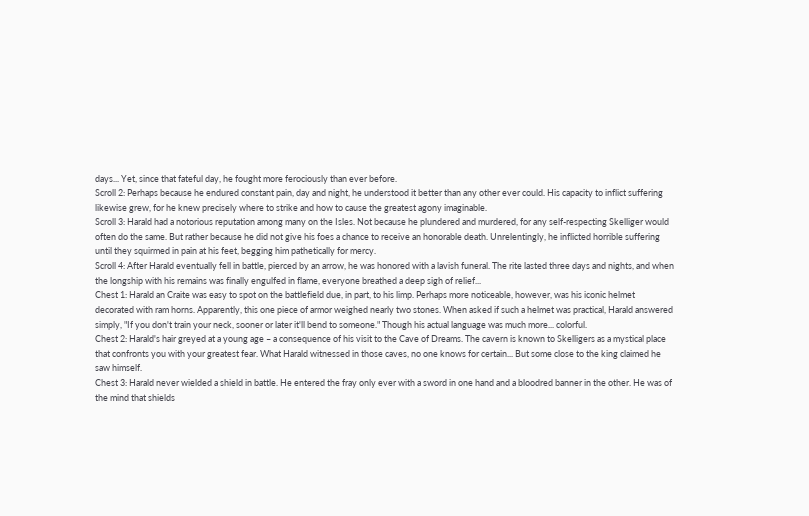days... Yet, since that fateful day, he fought more ferociously than ever before.
Scroll 2: Perhaps because he endured constant pain, day and night, he understood it better than any other ever could. His capacity to inflict suffering likewise grew, for he knew precisely where to strike and how to cause the greatest agony imaginable.
Scroll 3: Harald had a notorious reputation among many on the Isles. Not because he plundered and murdered, for any self-respecting Skelliger would often do the same. But rather because he did not give his foes a chance to receive an honorable death. Unrelentingly, he inflicted horrible suffering until they squirmed in pain at his feet, begging him pathetically for mercy.
Scroll 4: After Harald eventually fell in battle, pierced by an arrow, he was honored with a lavish funeral. The rite lasted three days and nights, and when the longship with his remains was finally engulfed in flame, everyone breathed a deep sigh of relief...
Chest 1: Harald an Craite was easy to spot on the battlefield due, in part, to his limp. Perhaps more noticeable, however, was his iconic helmet decorated with ram horns. Apparently, this one piece of armor weighed nearly two stones. When asked if such a helmet was practical, Harald answered simply, "If you don't train your neck, sooner or later it'll bend to someone." Though his actual language was much more... colorful.
Chest 2: Harald's hair greyed at a young age – a consequence of his visit to the Cave of Dreams. The cavern is known to Skelligers as a mystical place that confronts you with your greatest fear. What Harald witnessed in those caves, no one knows for certain... But some close to the king claimed he saw himself.
Chest 3: Harald never wielded a shield in battle. He entered the fray only ever with a sword in one hand and a bloodred banner in the other. He was of the mind that shields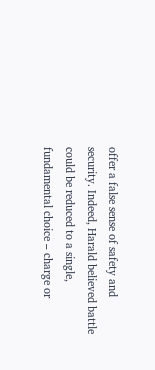offer a false sense of safety and security. Indeed, Harald believed battle could be reduced to a single, fundamental choice – charge or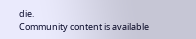die.
Community content is available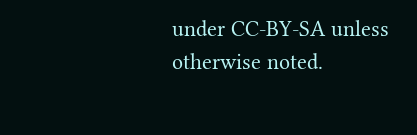under CC-BY-SA unless otherwise noted.